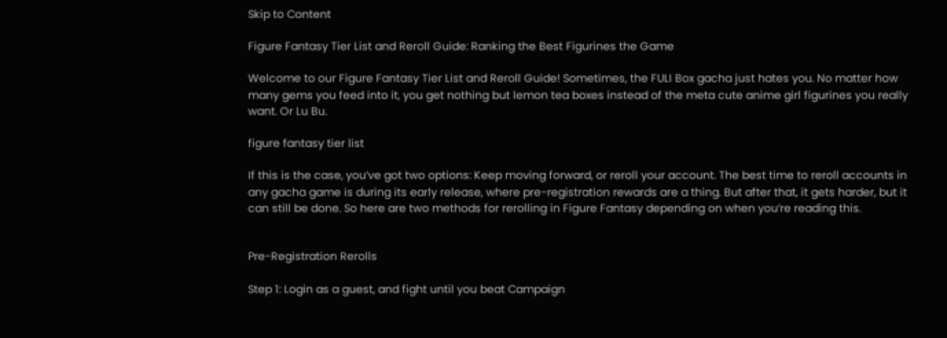Skip to Content

Figure Fantasy Tier List and Reroll Guide: Ranking the Best Figurines the Game

Welcome to our Figure Fantasy Tier List and Reroll Guide! Sometimes, the FULI Box gacha just hates you. No matter how many gems you feed into it, you get nothing but lemon tea boxes instead of the meta cute anime girl figurines you really want. Or Lu Bu.

figure fantasy tier list

If this is the case, you’ve got two options: Keep moving forward, or reroll your account. The best time to reroll accounts in any gacha game is during its early release, where pre-registration rewards are a thing. But after that, it gets harder, but it can still be done. So here are two methods for rerolling in Figure Fantasy depending on when you’re reading this.


Pre-Registration Rerolls

Step 1: Login as a guest, and fight until you beat Campaign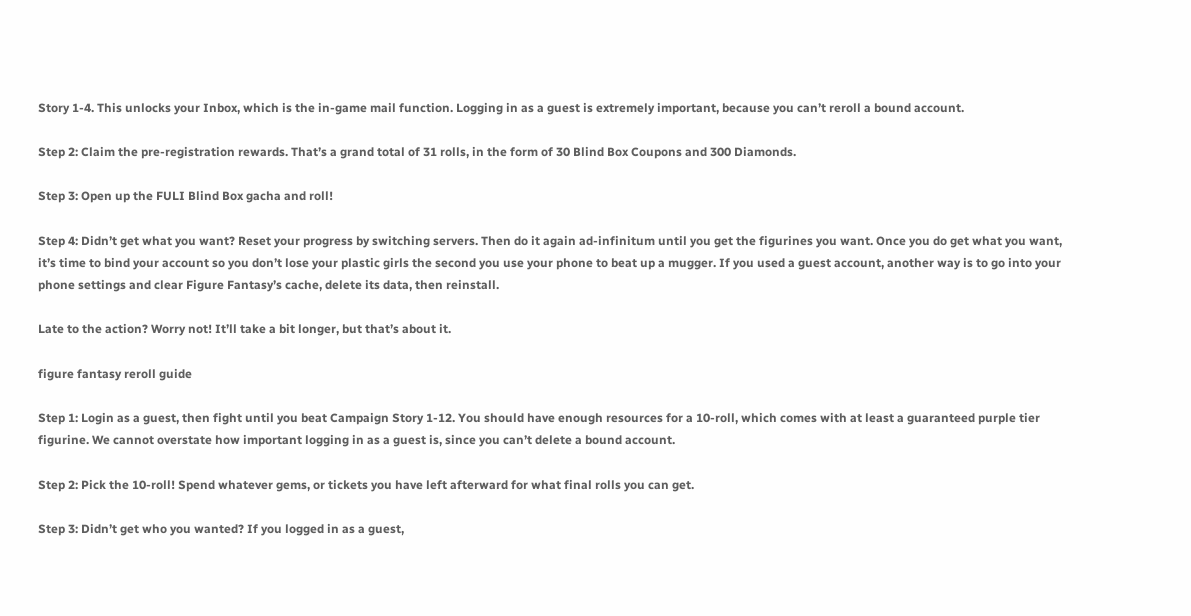Story 1-4. This unlocks your Inbox, which is the in-game mail function. Logging in as a guest is extremely important, because you can’t reroll a bound account.

Step 2: Claim the pre-registration rewards. That’s a grand total of 31 rolls, in the form of 30 Blind Box Coupons and 300 Diamonds.

Step 3: Open up the FULI Blind Box gacha and roll!

Step 4: Didn’t get what you want? Reset your progress by switching servers. Then do it again ad-infinitum until you get the figurines you want. Once you do get what you want, it’s time to bind your account so you don’t lose your plastic girls the second you use your phone to beat up a mugger. If you used a guest account, another way is to go into your phone settings and clear Figure Fantasy’s cache, delete its data, then reinstall.

Late to the action? Worry not! It’ll take a bit longer, but that’s about it.

figure fantasy reroll guide

Step 1: Login as a guest, then fight until you beat Campaign Story 1-12. You should have enough resources for a 10-roll, which comes with at least a guaranteed purple tier figurine. We cannot overstate how important logging in as a guest is, since you can’t delete a bound account.

Step 2: Pick the 10-roll! Spend whatever gems, or tickets you have left afterward for what final rolls you can get.

Step 3: Didn’t get who you wanted? If you logged in as a guest,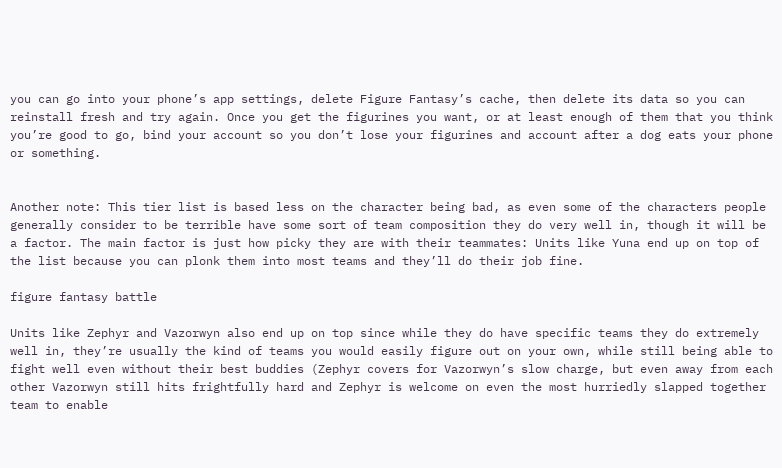you can go into your phone’s app settings, delete Figure Fantasy’s cache, then delete its data so you can reinstall fresh and try again. Once you get the figurines you want, or at least enough of them that you think you’re good to go, bind your account so you don’t lose your figurines and account after a dog eats your phone or something.


Another note: This tier list is based less on the character being bad, as even some of the characters people generally consider to be terrible have some sort of team composition they do very well in, though it will be a factor. The main factor is just how picky they are with their teammates: Units like Yuna end up on top of the list because you can plonk them into most teams and they’ll do their job fine.

figure fantasy battle

Units like Zephyr and Vazorwyn also end up on top since while they do have specific teams they do extremely well in, they’re usually the kind of teams you would easily figure out on your own, while still being able to fight well even without their best buddies (Zephyr covers for Vazorwyn’s slow charge, but even away from each other Vazorwyn still hits frightfully hard and Zephyr is welcome on even the most hurriedly slapped together team to enable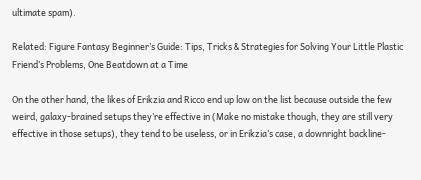ultimate spam).

Related: Figure Fantasy Beginner’s Guide: Tips, Tricks & Strategies for Solving Your Little Plastic Friend’s Problems, One Beatdown at a Time

On the other hand, the likes of Erikzia and Ricco end up low on the list because outside the few weird, galaxy-brained setups they’re effective in (Make no mistake though, they are still very effective in those setups), they tend to be useless, or in Erikzia’s case, a downright backline-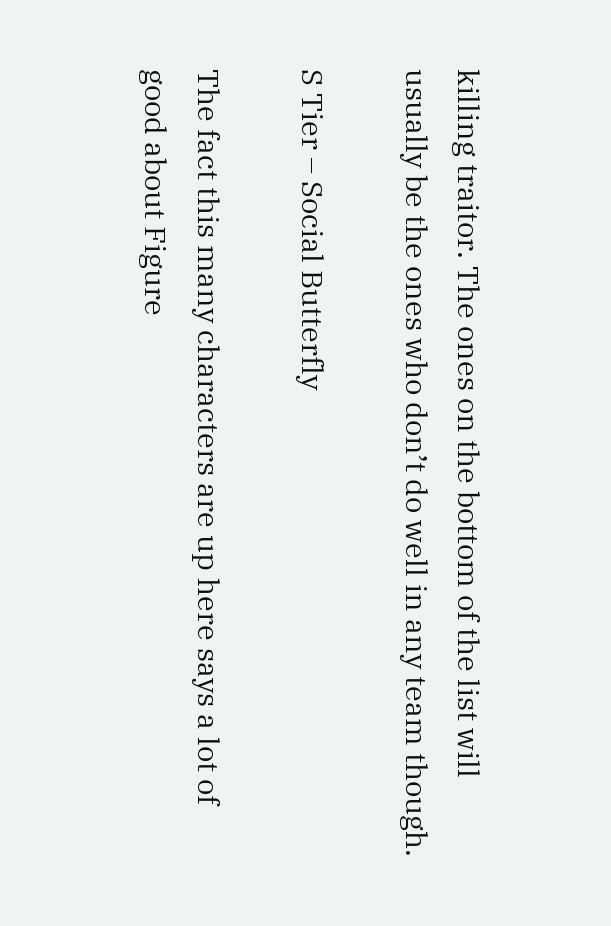killing traitor. The ones on the bottom of the list will usually be the ones who don’t do well in any team though.

S Tier – Social Butterfly

The fact this many characters are up here says a lot of good about Figure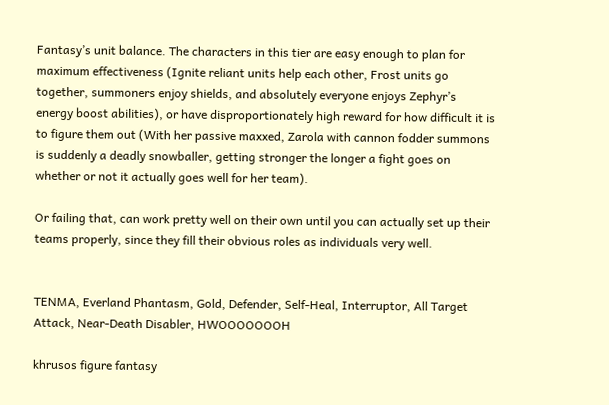Fantasy’s unit balance. The characters in this tier are easy enough to plan for maximum effectiveness (Ignite reliant units help each other, Frost units go together, summoners enjoy shields, and absolutely everyone enjoys Zephyr’s energy boost abilities), or have disproportionately high reward for how difficult it is to figure them out (With her passive maxxed, Zarola with cannon fodder summons is suddenly a deadly snowballer, getting stronger the longer a fight goes on whether or not it actually goes well for her team).

Or failing that, can work pretty well on their own until you can actually set up their teams properly, since they fill their obvious roles as individuals very well.


TENMA, Everland Phantasm, Gold, Defender, Self-Heal, Interruptor, All Target Attack, Near-Death Disabler, HWOOOOOOOH

khrusos figure fantasy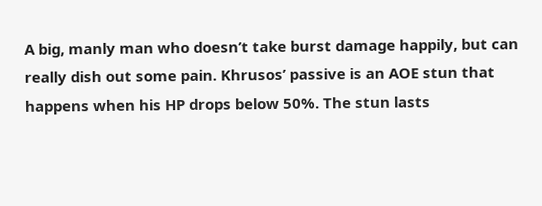A big, manly man who doesn’t take burst damage happily, but can really dish out some pain. Khrusos’ passive is an AOE stun that happens when his HP drops below 50%. The stun lasts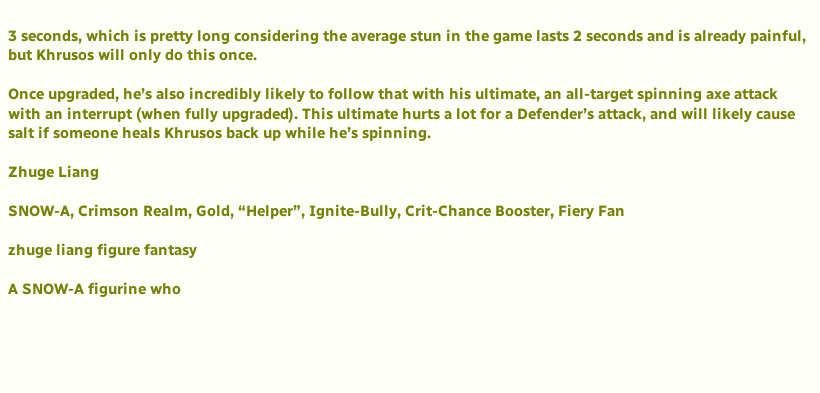3 seconds, which is pretty long considering the average stun in the game lasts 2 seconds and is already painful, but Khrusos will only do this once.

Once upgraded, he’s also incredibly likely to follow that with his ultimate, an all-target spinning axe attack with an interrupt (when fully upgraded). This ultimate hurts a lot for a Defender’s attack, and will likely cause salt if someone heals Khrusos back up while he’s spinning.

Zhuge Liang

SNOW-A, Crimson Realm, Gold, “Helper”, Ignite-Bully, Crit-Chance Booster, Fiery Fan

zhuge liang figure fantasy

A SNOW-A figurine who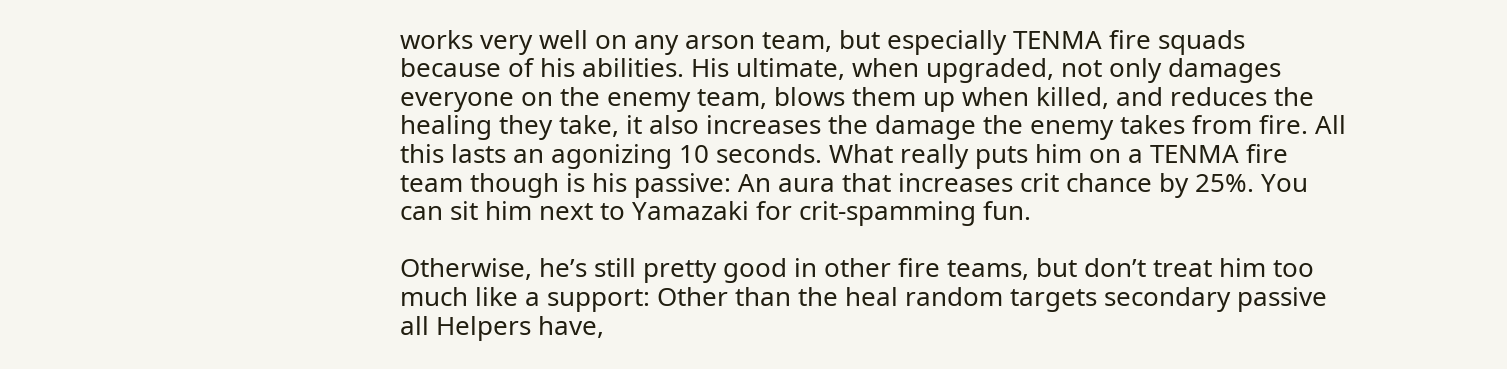works very well on any arson team, but especially TENMA fire squads because of his abilities. His ultimate, when upgraded, not only damages everyone on the enemy team, blows them up when killed, and reduces the healing they take, it also increases the damage the enemy takes from fire. All this lasts an agonizing 10 seconds. What really puts him on a TENMA fire team though is his passive: An aura that increases crit chance by 25%. You can sit him next to Yamazaki for crit-spamming fun.

Otherwise, he’s still pretty good in other fire teams, but don’t treat him too much like a support: Other than the heal random targets secondary passive all Helpers have,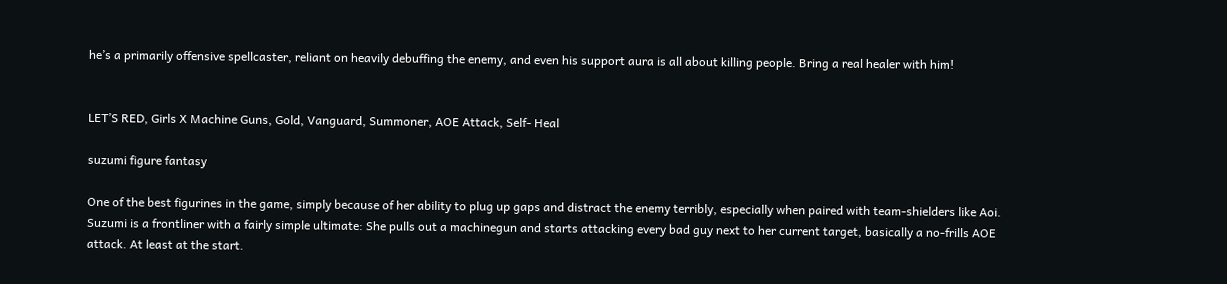he’s a primarily offensive spellcaster, reliant on heavily debuffing the enemy, and even his support aura is all about killing people. Bring a real healer with him!


LET’S RED, Girls X Machine Guns, Gold, Vanguard, Summoner, AOE Attack, Self- Heal

suzumi figure fantasy

One of the best figurines in the game, simply because of her ability to plug up gaps and distract the enemy terribly, especially when paired with team-shielders like Aoi. Suzumi is a frontliner with a fairly simple ultimate: She pulls out a machinegun and starts attacking every bad guy next to her current target, basically a no-frills AOE attack. At least at the start.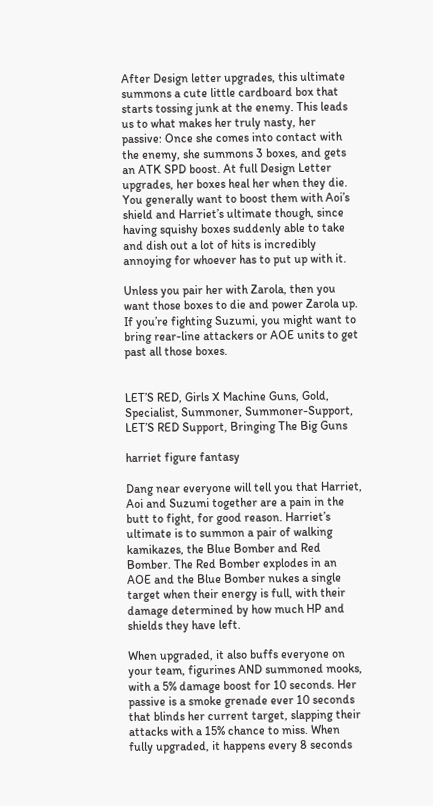After Design letter upgrades, this ultimate summons a cute little cardboard box that starts tossing junk at the enemy. This leads us to what makes her truly nasty, her passive: Once she comes into contact with the enemy, she summons 3 boxes, and gets an ATK SPD boost. At full Design Letter upgrades, her boxes heal her when they die. You generally want to boost them with Aoi’s shield and Harriet’s ultimate though, since having squishy boxes suddenly able to take and dish out a lot of hits is incredibly annoying for whoever has to put up with it.

Unless you pair her with Zarola, then you want those boxes to die and power Zarola up. If you’re fighting Suzumi, you might want to bring rear-line attackers or AOE units to get past all those boxes.


LET’S RED, Girls X Machine Guns, Gold, Specialist, Summoner, Summoner-Support, LET’S RED Support, Bringing The Big Guns

harriet figure fantasy

Dang near everyone will tell you that Harriet, Aoi and Suzumi together are a pain in the butt to fight, for good reason. Harriet’s ultimate is to summon a pair of walking kamikazes, the Blue Bomber and Red Bomber. The Red Bomber explodes in an AOE and the Blue Bomber nukes a single target when their energy is full, with their damage determined by how much HP and shields they have left.

When upgraded, it also buffs everyone on your team, figurines AND summoned mooks, with a 5% damage boost for 10 seconds. Her passive is a smoke grenade ever 10 seconds that blinds her current target, slapping their attacks with a 15% chance to miss. When fully upgraded, it happens every 8 seconds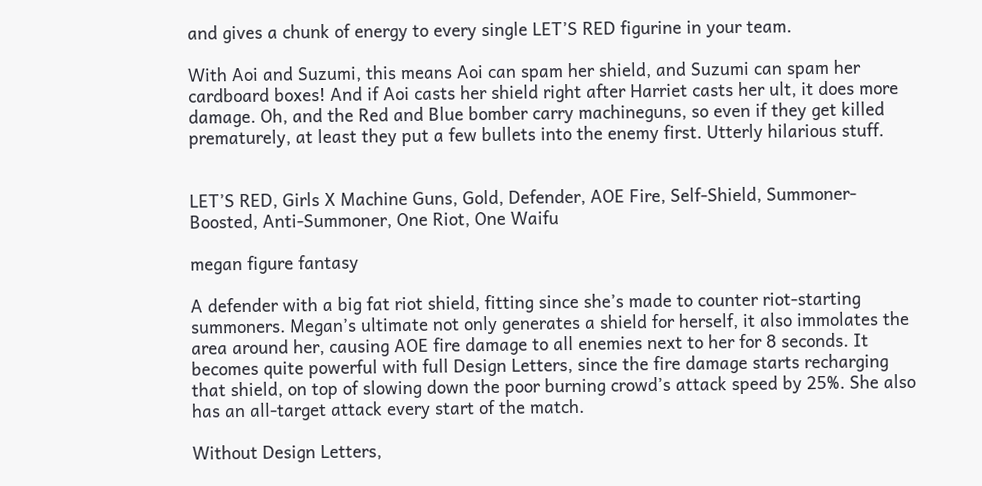and gives a chunk of energy to every single LET’S RED figurine in your team.

With Aoi and Suzumi, this means Aoi can spam her shield, and Suzumi can spam her cardboard boxes! And if Aoi casts her shield right after Harriet casts her ult, it does more damage. Oh, and the Red and Blue bomber carry machineguns, so even if they get killed prematurely, at least they put a few bullets into the enemy first. Utterly hilarious stuff.


LET’S RED, Girls X Machine Guns, Gold, Defender, AOE Fire, Self-Shield, Summoner-Boosted, Anti-Summoner, One Riot, One Waifu

megan figure fantasy

A defender with a big fat riot shield, fitting since she’s made to counter riot-starting summoners. Megan’s ultimate not only generates a shield for herself, it also immolates the area around her, causing AOE fire damage to all enemies next to her for 8 seconds. It becomes quite powerful with full Design Letters, since the fire damage starts recharging that shield, on top of slowing down the poor burning crowd’s attack speed by 25%. She also has an all-target attack every start of the match.

Without Design Letters,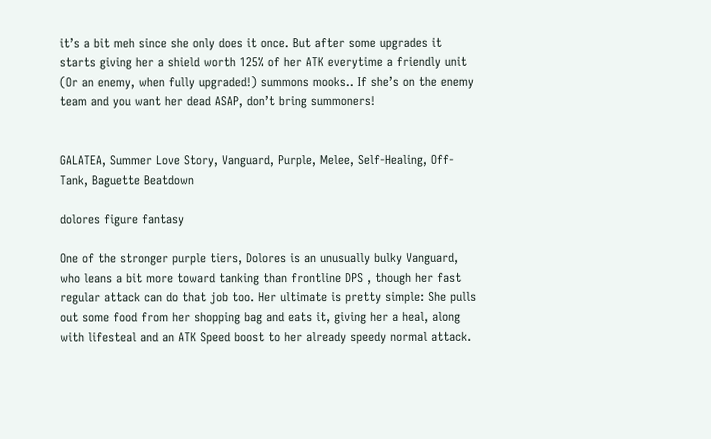it’s a bit meh since she only does it once. But after some upgrades it starts giving her a shield worth 125% of her ATK everytime a friendly unit (Or an enemy, when fully upgraded!) summons mooks.. If she’s on the enemy team and you want her dead ASAP, don’t bring summoners!


GALATEA, Summer Love Story, Vanguard, Purple, Melee, Self-Healing, Off-Tank, Baguette Beatdown

dolores figure fantasy

One of the stronger purple tiers, Dolores is an unusually bulky Vanguard, who leans a bit more toward tanking than frontline DPS , though her fast regular attack can do that job too. Her ultimate is pretty simple: She pulls out some food from her shopping bag and eats it, giving her a heal, along with lifesteal and an ATK Speed boost to her already speedy normal attack.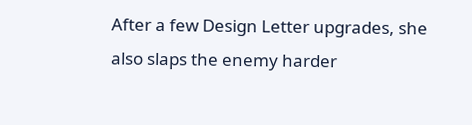After a few Design Letter upgrades, she also slaps the enemy harder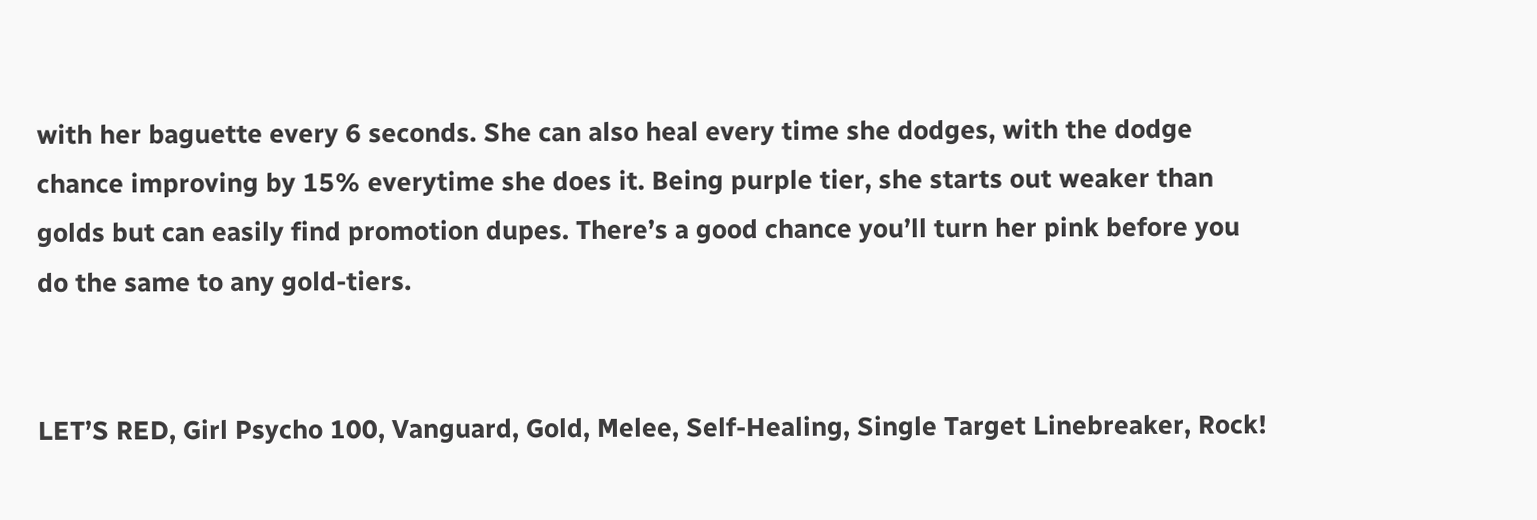with her baguette every 6 seconds. She can also heal every time she dodges, with the dodge chance improving by 15% everytime she does it. Being purple tier, she starts out weaker than golds but can easily find promotion dupes. There’s a good chance you’ll turn her pink before you do the same to any gold-tiers.


LET’S RED, Girl Psycho 100, Vanguard, Gold, Melee, Self-Healing, Single Target Linebreaker, Rock!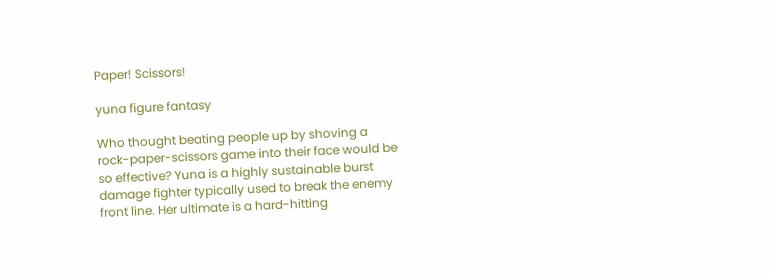Paper! Scissors!

yuna figure fantasy

Who thought beating people up by shoving a rock-paper-scissors game into their face would be so effective? Yuna is a highly sustainable burst damage fighter typically used to break the enemy front line. Her ultimate is a hard-hitting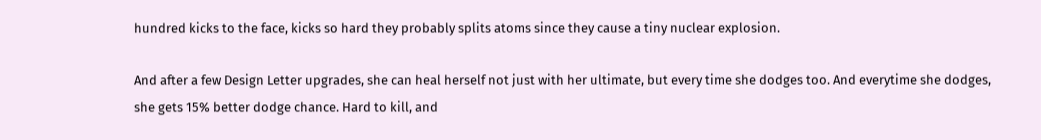hundred kicks to the face, kicks so hard they probably splits atoms since they cause a tiny nuclear explosion.

And after a few Design Letter upgrades, she can heal herself not just with her ultimate, but every time she dodges too. And everytime she dodges, she gets 15% better dodge chance. Hard to kill, and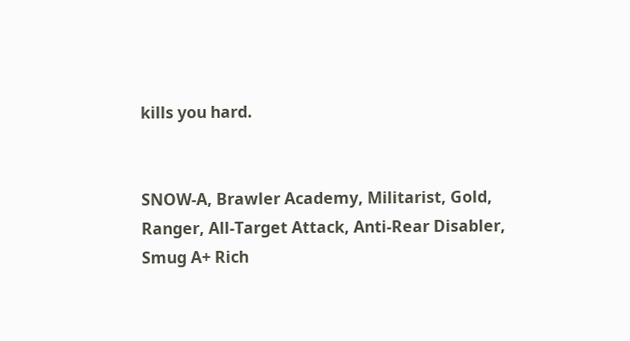kills you hard.


SNOW-A, Brawler Academy, Militarist, Gold, Ranger, All-Target Attack, Anti-Rear Disabler, Smug A+ Rich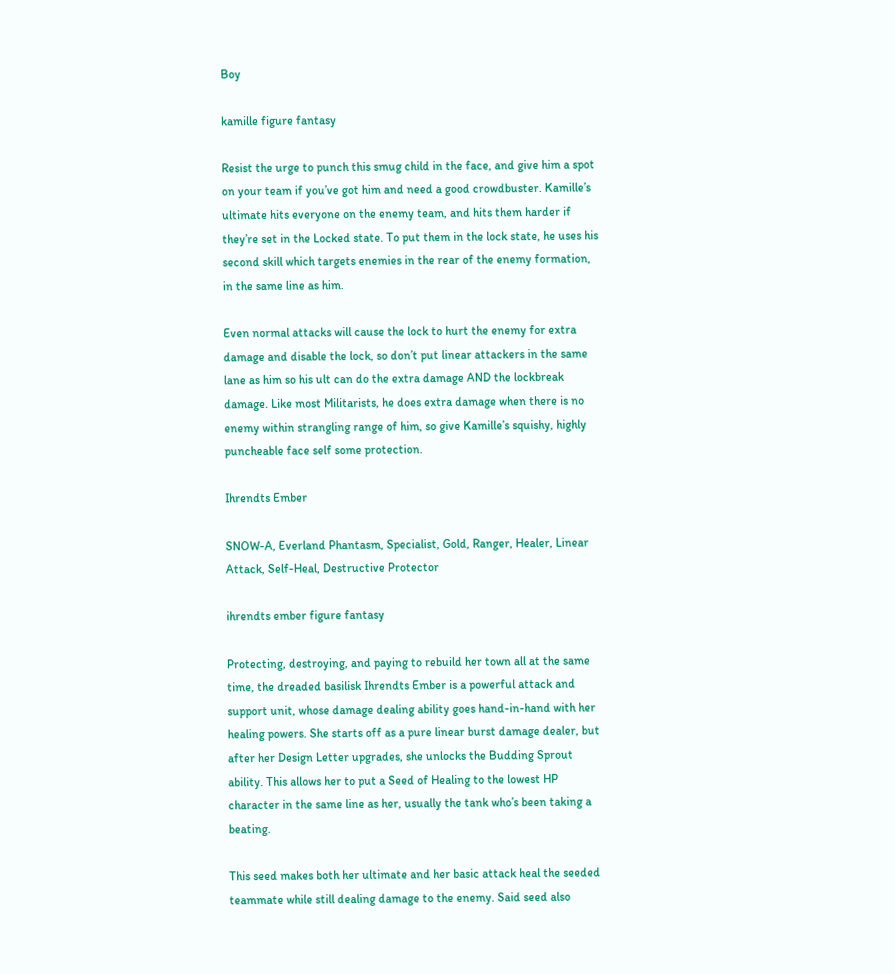Boy

kamille figure fantasy

Resist the urge to punch this smug child in the face, and give him a spot on your team if you’ve got him and need a good crowdbuster. Kamille’s ultimate hits everyone on the enemy team, and hits them harder if they’re set in the Locked state. To put them in the lock state, he uses his second skill which targets enemies in the rear of the enemy formation, in the same line as him.

Even normal attacks will cause the lock to hurt the enemy for extra damage and disable the lock, so don’t put linear attackers in the same lane as him so his ult can do the extra damage AND the lockbreak damage. Like most Militarists, he does extra damage when there is no enemy within strangling range of him, so give Kamille’s squishy, highly puncheable face self some protection.

Ihrendts Ember

SNOW-A, Everland Phantasm, Specialist, Gold, Ranger, Healer, Linear Attack, Self-Heal, Destructive Protector

ihrendts ember figure fantasy

Protecting, destroying, and paying to rebuild her town all at the same time, the dreaded basilisk Ihrendts Ember is a powerful attack and support unit, whose damage dealing ability goes hand-in-hand with her healing powers. She starts off as a pure linear burst damage dealer, but after her Design Letter upgrades, she unlocks the Budding Sprout ability. This allows her to put a Seed of Healing to the lowest HP character in the same line as her, usually the tank who’s been taking a beating.

This seed makes both her ultimate and her basic attack heal the seeded teammate while still dealing damage to the enemy. Said seed also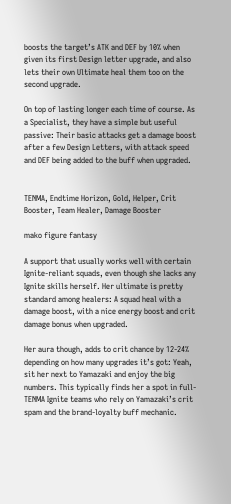boosts the target’s ATK and DEF by 10% when given its first Design letter upgrade, and also lets their own Ultimate heal them too on the second upgrade.

On top of lasting longer each time of course. As a Specialist, they have a simple but useful passive: Their basic attacks get a damage boost after a few Design Letters, with attack speed and DEF being added to the buff when upgraded.


TENMA, Endtime Horizon, Gold, Helper, Crit Booster, Team Healer, Damage Booster

mako figure fantasy

A support that usually works well with certain Ignite-reliant squads, even though she lacks any Ignite skills herself. Her ultimate is pretty standard among healers: A squad heal with a damage boost, with a nice energy boost and crit damage bonus when upgraded.

Her aura though, adds to crit chance by 12-24% depending on how many upgrades it’s got: Yeah, sit her next to Yamazaki and enjoy the big numbers. This typically finds her a spot in full-TENMA Ignite teams who rely on Yamazaki’s crit spam and the brand-loyalty buff mechanic.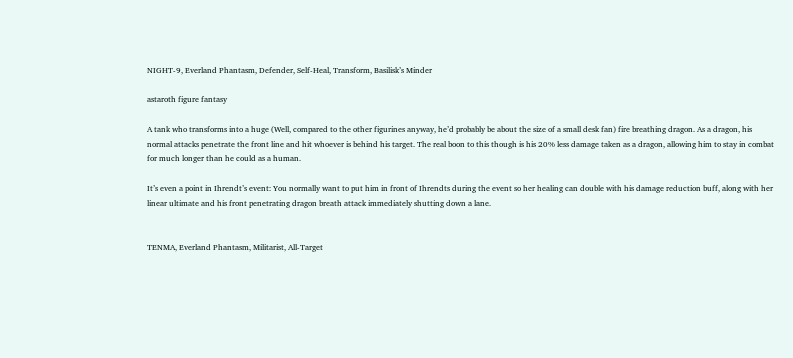NIGHT-9, Everland Phantasm, Defender, Self-Heal, Transform, Basilisk’s Minder

astaroth figure fantasy

A tank who transforms into a huge (Well, compared to the other figurines anyway, he’d probably be about the size of a small desk fan) fire breathing dragon. As a dragon, his normal attacks penetrate the front line and hit whoever is behind his target. The real boon to this though is his 20% less damage taken as a dragon, allowing him to stay in combat for much longer than he could as a human.

It’s even a point in Ihrendt’s event: You normally want to put him in front of Ihrendts during the event so her healing can double with his damage reduction buff, along with her linear ultimate and his front penetrating dragon breath attack immediately shutting down a lane.


TENMA, Everland Phantasm, Militarist, All-Target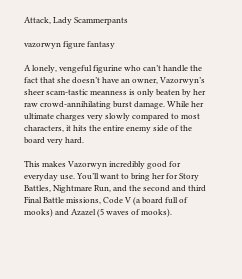Attack, Lady Scammerpants

vazorwyn figure fantasy

A lonely, vengeful figurine who can’t handle the fact that she doesn’t have an owner, Vazorwyn’s sheer scam-tastic meanness is only beaten by her raw crowd-annihilating burst damage. While her ultimate charges very slowly compared to most characters, it hits the entire enemy side of the board very hard.

This makes Vazorwyn incredibly good for everyday use. You’ll want to bring her for Story Battles, Nightmare Run, and the second and third Final Battle missions, Code V (a board full of mooks) and Azazel (5 waves of mooks).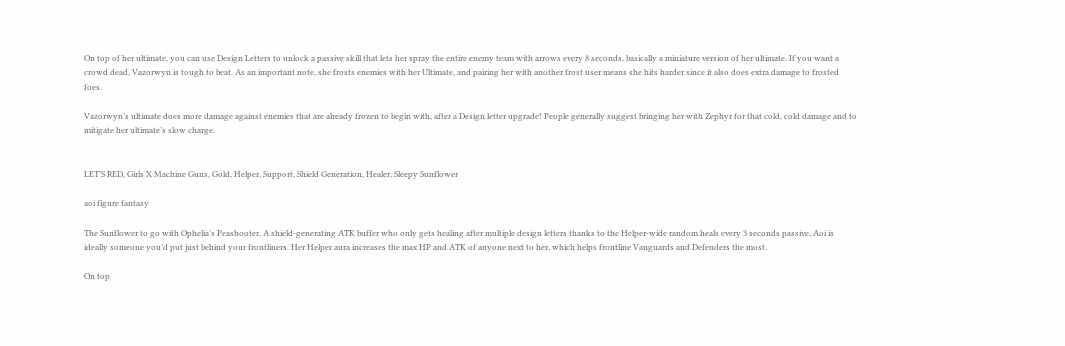On top of her ultimate, you can use Design Letters to unlock a passive skill that lets her spray the entire enemy team with arrows every 8 seconds, basically a miniature version of her ultimate. If you want a crowd dead, Vazorwyn is tough to beat. As an important note, she frosts enemies with her Ultimate, and pairing her with another frost user means she hits harder since it also does extra damage to frosted foes.

Vazorwyn’s ultimate does more damage against enemies that are already frozen to begin with, after a Design letter upgrade! People generally suggest bringing her with Zephyr for that cold, cold damage and to mitigate her ultimate’s slow charge.


LET’S RED, Girls X Machine Guns, Gold, Helper, Support, Shield Generation, Healer, Sleepy Sunflower

aoi figure fantasy

The Sunflower to go with Ophelia’s Peashooter. A shield-generating ATK buffer who only gets healing after multiple design letters thanks to the Helper-wide random heals every 3 seconds passive, Aoi is ideally someone you’d put just behind your frontliners. Her Helper aura increases the max HP and ATK of anyone next to her, which helps frontline Vanguards and Defenders the most.

On top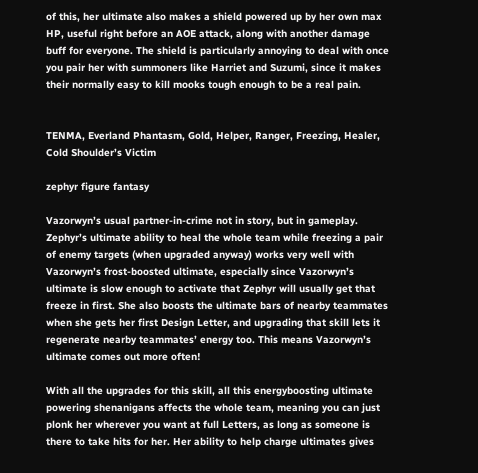of this, her ultimate also makes a shield powered up by her own max HP, useful right before an AOE attack, along with another damage buff for everyone. The shield is particularly annoying to deal with once you pair her with summoners like Harriet and Suzumi, since it makes their normally easy to kill mooks tough enough to be a real pain.


TENMA, Everland Phantasm, Gold, Helper, Ranger, Freezing, Healer, Cold Shoulder’s Victim

zephyr figure fantasy

Vazorwyn’s usual partner-in-crime not in story, but in gameplay. Zephyr’s ultimate ability to heal the whole team while freezing a pair of enemy targets (when upgraded anyway) works very well with Vazorwyn’s frost-boosted ultimate, especially since Vazorwyn’s ultimate is slow enough to activate that Zephyr will usually get that freeze in first. She also boosts the ultimate bars of nearby teammates when she gets her first Design Letter, and upgrading that skill lets it regenerate nearby teammates’ energy too. This means Vazorwyn’s ultimate comes out more often!

With all the upgrades for this skill, all this energyboosting ultimate powering shenanigans affects the whole team, meaning you can just plonk her wherever you want at full Letters, as long as someone is there to take hits for her. Her ability to help charge ultimates gives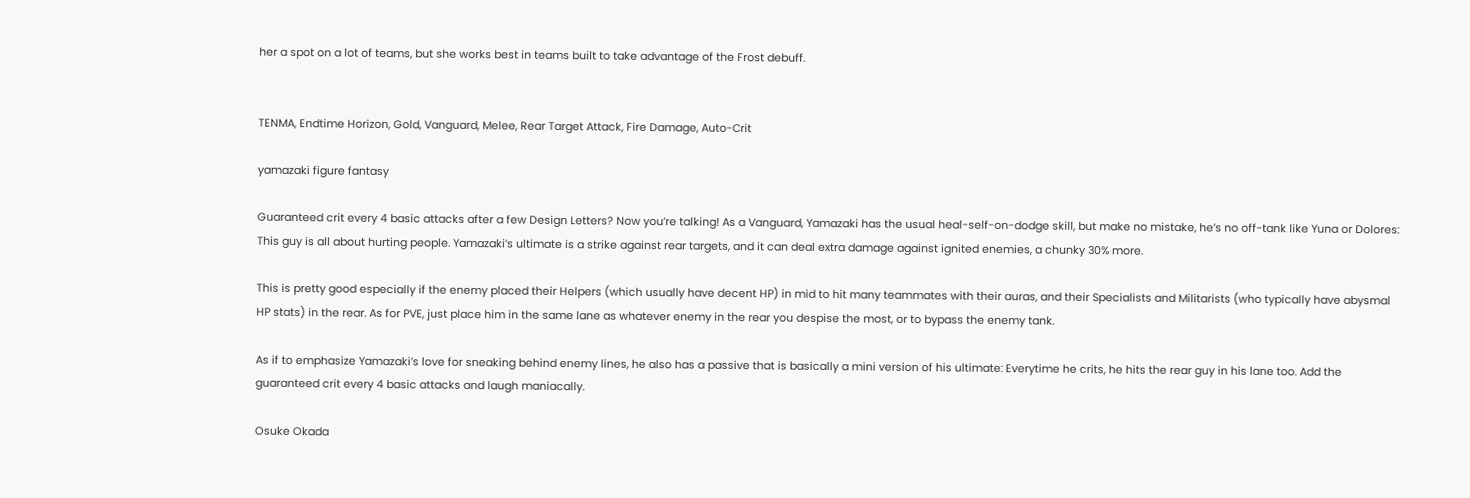her a spot on a lot of teams, but she works best in teams built to take advantage of the Frost debuff.


TENMA, Endtime Horizon, Gold, Vanguard, Melee, Rear Target Attack, Fire Damage, Auto-Crit

yamazaki figure fantasy

Guaranteed crit every 4 basic attacks after a few Design Letters? Now you’re talking! As a Vanguard, Yamazaki has the usual heal-self-on-dodge skill, but make no mistake, he’s no off-tank like Yuna or Dolores: This guy is all about hurting people. Yamazaki’s ultimate is a strike against rear targets, and it can deal extra damage against ignited enemies, a chunky 30% more.

This is pretty good especially if the enemy placed their Helpers (which usually have decent HP) in mid to hit many teammates with their auras, and their Specialists and Militarists (who typically have abysmal HP stats) in the rear. As for PVE, just place him in the same lane as whatever enemy in the rear you despise the most, or to bypass the enemy tank.

As if to emphasize Yamazaki’s love for sneaking behind enemy lines, he also has a passive that is basically a mini version of his ultimate: Everytime he crits, he hits the rear guy in his lane too. Add the guaranteed crit every 4 basic attacks and laugh maniacally.

Osuke Okada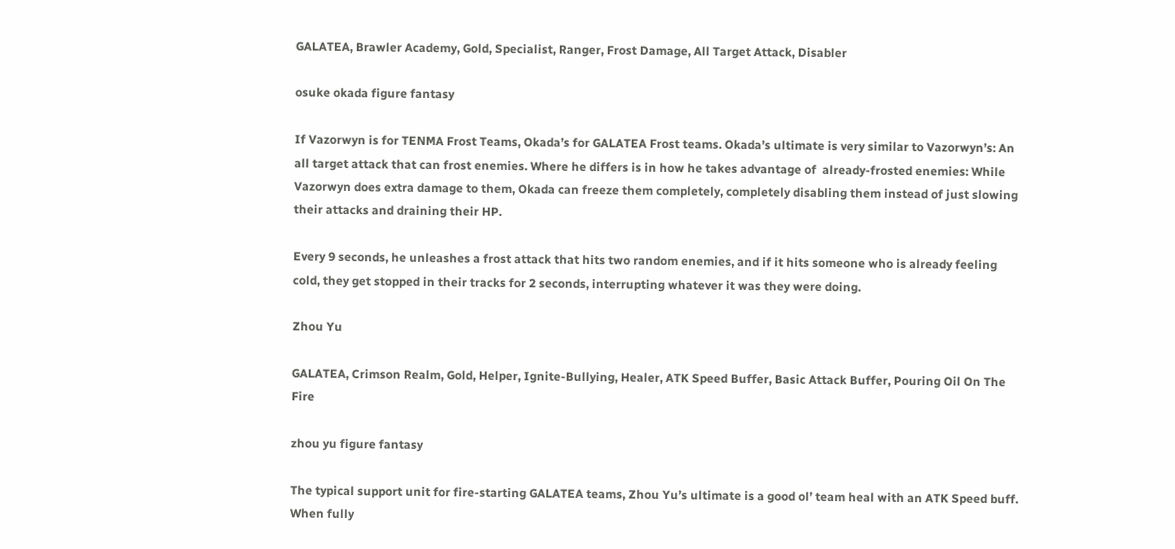GALATEA, Brawler Academy, Gold, Specialist, Ranger, Frost Damage, All Target Attack, Disabler

osuke okada figure fantasy

If Vazorwyn is for TENMA Frost Teams, Okada’s for GALATEA Frost teams. Okada’s ultimate is very similar to Vazorwyn’s: An all target attack that can frost enemies. Where he differs is in how he takes advantage of  already-frosted enemies: While Vazorwyn does extra damage to them, Okada can freeze them completely, completely disabling them instead of just slowing their attacks and draining their HP.

Every 9 seconds, he unleashes a frost attack that hits two random enemies, and if it hits someone who is already feeling cold, they get stopped in their tracks for 2 seconds, interrupting whatever it was they were doing.

Zhou Yu

GALATEA, Crimson Realm, Gold, Helper, Ignite-Bullying, Healer, ATK Speed Buffer, Basic Attack Buffer, Pouring Oil On The Fire

zhou yu figure fantasy

The typical support unit for fire-starting GALATEA teams, Zhou Yu’s ultimate is a good ol’ team heal with an ATK Speed buff. When fully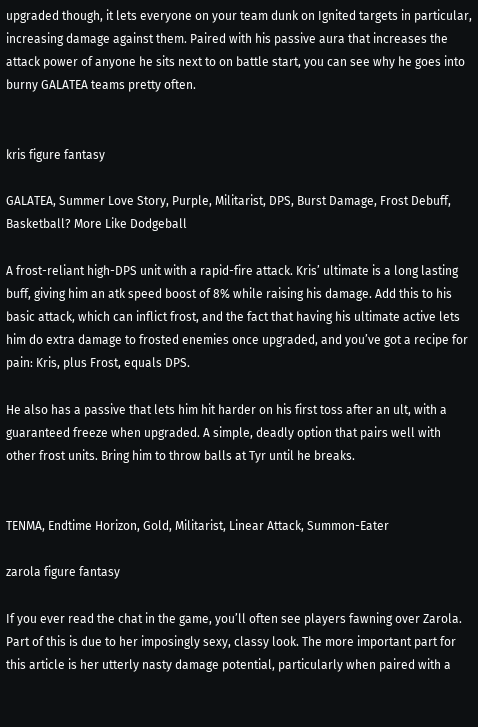upgraded though, it lets everyone on your team dunk on Ignited targets in particular, increasing damage against them. Paired with his passive aura that increases the attack power of anyone he sits next to on battle start, you can see why he goes into burny GALATEA teams pretty often.


kris figure fantasy

GALATEA, Summer Love Story, Purple, Militarist, DPS, Burst Damage, Frost Debuff, Basketball? More Like Dodgeball

A frost-reliant high-DPS unit with a rapid-fire attack. Kris’ ultimate is a long lasting buff, giving him an atk speed boost of 8% while raising his damage. Add this to his basic attack, which can inflict frost, and the fact that having his ultimate active lets him do extra damage to frosted enemies once upgraded, and you’ve got a recipe for pain: Kris, plus Frost, equals DPS.

He also has a passive that lets him hit harder on his first toss after an ult, with a guaranteed freeze when upgraded. A simple, deadly option that pairs well with other frost units. Bring him to throw balls at Tyr until he breaks.


TENMA, Endtime Horizon, Gold, Militarist, Linear Attack, Summon-Eater

zarola figure fantasy

If you ever read the chat in the game, you’ll often see players fawning over Zarola. Part of this is due to her imposingly sexy, classy look. The more important part for this article is her utterly nasty damage potential, particularly when paired with a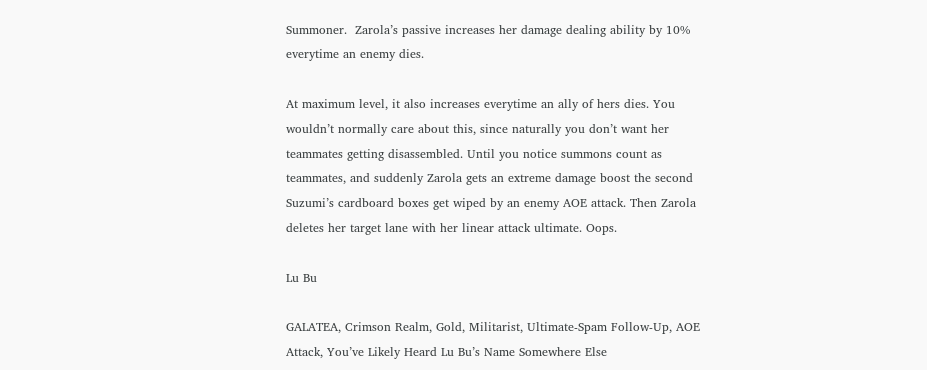Summoner.  Zarola’s passive increases her damage dealing ability by 10% everytime an enemy dies.

At maximum level, it also increases everytime an ally of hers dies. You wouldn’t normally care about this, since naturally you don’t want her teammates getting disassembled. Until you notice summons count as teammates, and suddenly Zarola gets an extreme damage boost the second Suzumi’s cardboard boxes get wiped by an enemy AOE attack. Then Zarola deletes her target lane with her linear attack ultimate. Oops.

Lu Bu

GALATEA, Crimson Realm, Gold, Militarist, Ultimate-Spam Follow-Up, AOE Attack, You’ve Likely Heard Lu Bu’s Name Somewhere Else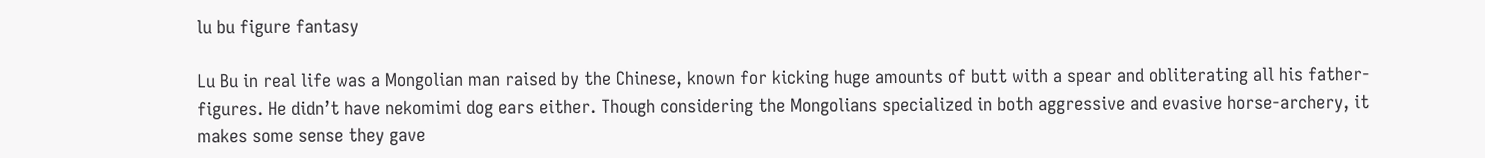lu bu figure fantasy

Lu Bu in real life was a Mongolian man raised by the Chinese, known for kicking huge amounts of butt with a spear and obliterating all his father-figures. He didn’t have nekomimi dog ears either. Though considering the Mongolians specialized in both aggressive and evasive horse-archery, it makes some sense they gave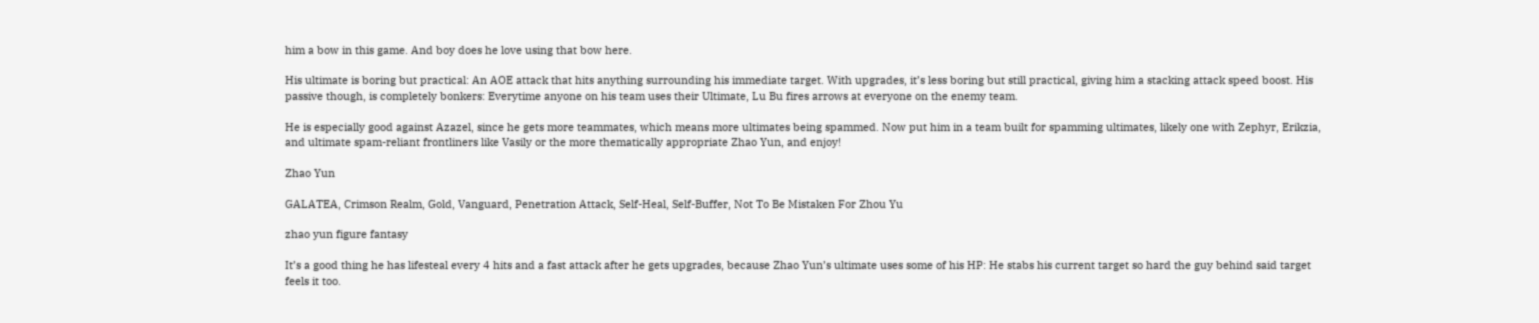him a bow in this game. And boy does he love using that bow here.

His ultimate is boring but practical: An AOE attack that hits anything surrounding his immediate target. With upgrades, it’s less boring but still practical, giving him a stacking attack speed boost. His passive though, is completely bonkers: Everytime anyone on his team uses their Ultimate, Lu Bu fires arrows at everyone on the enemy team.

He is especially good against Azazel, since he gets more teammates, which means more ultimates being spammed. Now put him in a team built for spamming ultimates, likely one with Zephyr, Erikzia, and ultimate spam-reliant frontliners like Vasily or the more thematically appropriate Zhao Yun, and enjoy!

Zhao Yun

GALATEA, Crimson Realm, Gold, Vanguard, Penetration Attack, Self-Heal, Self-Buffer, Not To Be Mistaken For Zhou Yu

zhao yun figure fantasy

It’s a good thing he has lifesteal every 4 hits and a fast attack after he gets upgrades, because Zhao Yun’s ultimate uses some of his HP: He stabs his current target so hard the guy behind said target feels it too.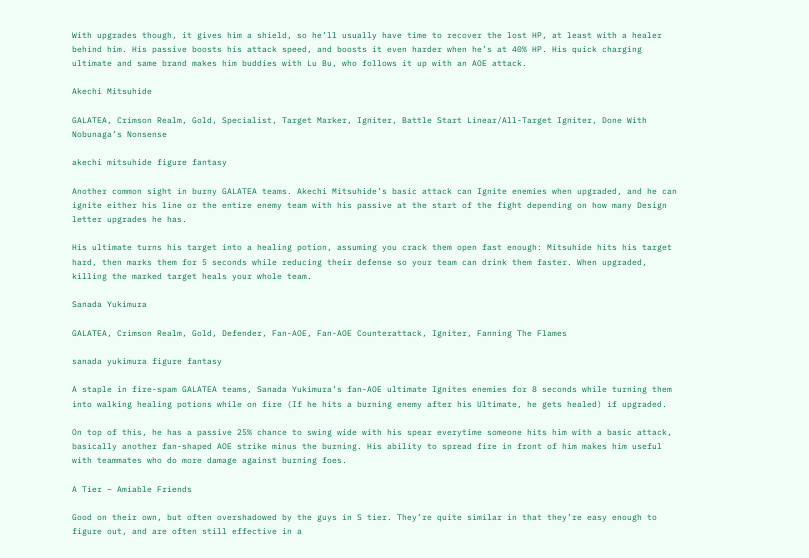With upgrades though, it gives him a shield, so he’ll usually have time to recover the lost HP, at least with a healer behind him. His passive boosts his attack speed, and boosts it even harder when he’s at 40% HP. His quick charging ultimate and same brand makes him buddies with Lu Bu, who follows it up with an AOE attack.

Akechi Mitsuhide

GALATEA, Crimson Realm, Gold, Specialist, Target Marker, Igniter, Battle Start Linear/All-Target Igniter, Done With Nobunaga’s Nonsense

akechi mitsuhide figure fantasy

Another common sight in burny GALATEA teams. Akechi Mitsuhide’s basic attack can Ignite enemies when upgraded, and he can ignite either his line or the entire enemy team with his passive at the start of the fight depending on how many Design letter upgrades he has.

His ultimate turns his target into a healing potion, assuming you crack them open fast enough: Mitsuhide hits his target hard, then marks them for 5 seconds while reducing their defense so your team can drink them faster. When upgraded, killing the marked target heals your whole team.

Sanada Yukimura

GALATEA, Crimson Realm, Gold, Defender, Fan-AOE, Fan-AOE Counterattack, Igniter, Fanning The Flames

sanada yukimura figure fantasy

A staple in fire-spam GALATEA teams, Sanada Yukimura’s fan-AOE ultimate Ignites enemies for 8 seconds while turning them into walking healing potions while on fire (If he hits a burning enemy after his Ultimate, he gets healed) if upgraded.

On top of this, he has a passive 25% chance to swing wide with his spear everytime someone hits him with a basic attack, basically another fan-shaped AOE strike minus the burning. His ability to spread fire in front of him makes him useful with teammates who do more damage against burning foes.

A Tier – Amiable Friends

Good on their own, but often overshadowed by the guys in S tier. They’re quite similar in that they’re easy enough to figure out, and are often still effective in a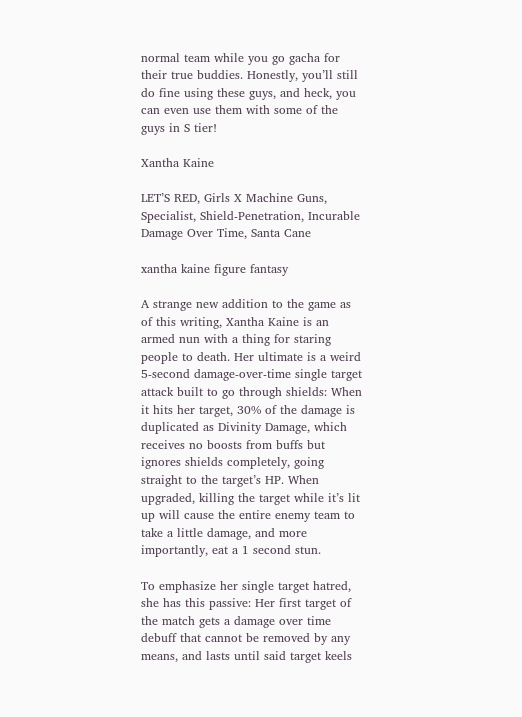normal team while you go gacha for their true buddies. Honestly, you’ll still do fine using these guys, and heck, you can even use them with some of the guys in S tier!

Xantha Kaine

LET’S RED, Girls X Machine Guns, Specialist, Shield-Penetration, Incurable Damage Over Time, Santa Cane

xantha kaine figure fantasy

A strange new addition to the game as of this writing, Xantha Kaine is an armed nun with a thing for staring people to death. Her ultimate is a weird 5-second damage-over-time single target attack built to go through shields: When it hits her target, 30% of the damage is duplicated as Divinity Damage, which receives no boosts from buffs but ignores shields completely, going straight to the target’s HP. When upgraded, killing the target while it’s lit up will cause the entire enemy team to take a little damage, and more importantly, eat a 1 second stun.

To emphasize her single target hatred, she has this passive: Her first target of the match gets a damage over time debuff that cannot be removed by any means, and lasts until said target keels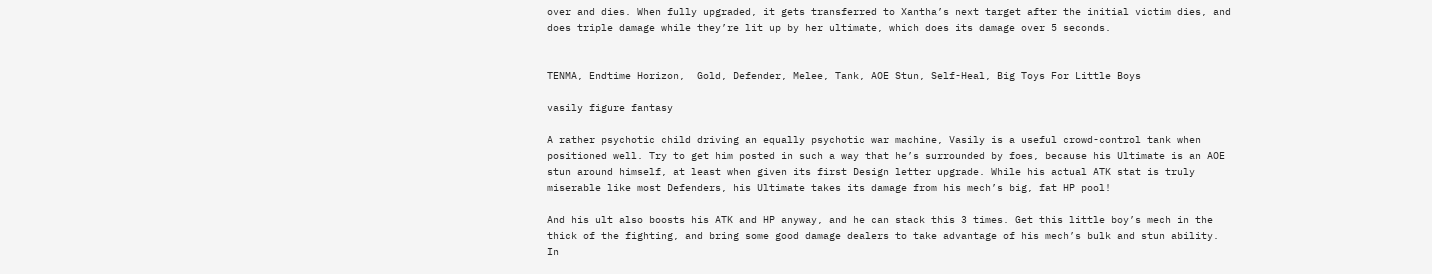over and dies. When fully upgraded, it gets transferred to Xantha’s next target after the initial victim dies, and does triple damage while they’re lit up by her ultimate, which does its damage over 5 seconds.


TENMA, Endtime Horizon,  Gold, Defender, Melee, Tank, AOE Stun, Self-Heal, Big Toys For Little Boys

vasily figure fantasy

A rather psychotic child driving an equally psychotic war machine, Vasily is a useful crowd-control tank when positioned well. Try to get him posted in such a way that he’s surrounded by foes, because his Ultimate is an AOE stun around himself, at least when given its first Design letter upgrade. While his actual ATK stat is truly miserable like most Defenders, his Ultimate takes its damage from his mech’s big, fat HP pool!

And his ult also boosts his ATK and HP anyway, and he can stack this 3 times. Get this little boy’s mech in the thick of the fighting, and bring some good damage dealers to take advantage of his mech’s bulk and stun ability. In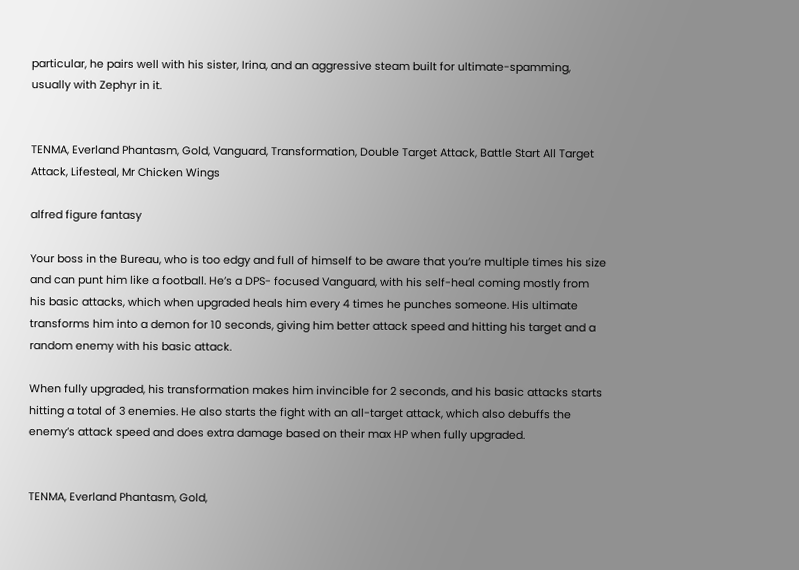particular, he pairs well with his sister, Irina, and an aggressive steam built for ultimate-spamming, usually with Zephyr in it.


TENMA, Everland Phantasm, Gold, Vanguard, Transformation, Double Target Attack, Battle Start All Target Attack, Lifesteal, Mr Chicken Wings

alfred figure fantasy

Your boss in the Bureau, who is too edgy and full of himself to be aware that you’re multiple times his size and can punt him like a football. He’s a DPS- focused Vanguard, with his self-heal coming mostly from his basic attacks, which when upgraded heals him every 4 times he punches someone. His ultimate transforms him into a demon for 10 seconds, giving him better attack speed and hitting his target and a random enemy with his basic attack.

When fully upgraded, his transformation makes him invincible for 2 seconds, and his basic attacks starts hitting a total of 3 enemies. He also starts the fight with an all-target attack, which also debuffs the enemy’s attack speed and does extra damage based on their max HP when fully upgraded.


TENMA, Everland Phantasm, Gold,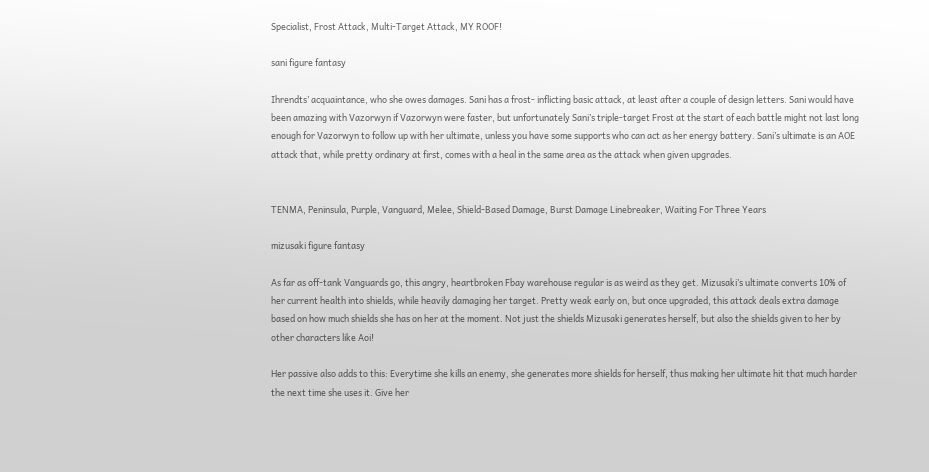Specialist, Frost Attack, Multi-Target Attack, MY ROOF!

sani figure fantasy

Ihrendts’ acquaintance, who she owes damages. Sani has a frost- inflicting basic attack, at least after a couple of design letters. Sani would have been amazing with Vazorwyn if Vazorwyn were faster, but unfortunately Sani’s triple-target Frost at the start of each battle might not last long enough for Vazorwyn to follow up with her ultimate, unless you have some supports who can act as her energy battery. Sani’s ultimate is an AOE attack that, while pretty ordinary at first, comes with a heal in the same area as the attack when given upgrades.


TENMA, Peninsula, Purple, Vanguard, Melee, Shield-Based Damage, Burst Damage Linebreaker, Waiting For Three Years

mizusaki figure fantasy

As far as off-tank Vanguards go, this angry, heartbroken Fbay warehouse regular is as weird as they get. Mizusaki’s ultimate converts 10% of her current health into shields, while heavily damaging her target. Pretty weak early on, but once upgraded, this attack deals extra damage based on how much shields she has on her at the moment. Not just the shields Mizusaki generates herself, but also the shields given to her by other characters like Aoi!

Her passive also adds to this: Everytime she kills an enemy, she generates more shields for herself, thus making her ultimate hit that much harder the next time she uses it. Give her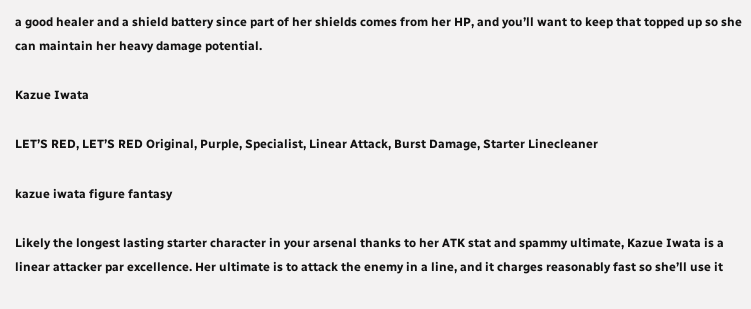a good healer and a shield battery since part of her shields comes from her HP, and you’ll want to keep that topped up so she can maintain her heavy damage potential.

Kazue Iwata

LET’S RED, LET’S RED Original, Purple, Specialist, Linear Attack, Burst Damage, Starter Linecleaner

kazue iwata figure fantasy

Likely the longest lasting starter character in your arsenal thanks to her ATK stat and spammy ultimate, Kazue Iwata is a linear attacker par excellence. Her ultimate is to attack the enemy in a line, and it charges reasonably fast so she’ll use it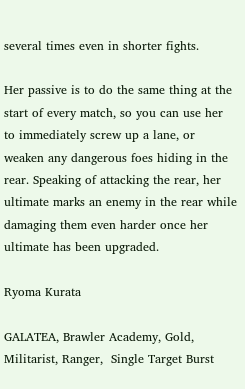several times even in shorter fights.

Her passive is to do the same thing at the start of every match, so you can use her to immediately screw up a lane, or weaken any dangerous foes hiding in the rear. Speaking of attacking the rear, her ultimate marks an enemy in the rear while damaging them even harder once her ultimate has been upgraded.

Ryoma Kurata

GALATEA, Brawler Academy, Gold, Militarist, Ranger,  Single Target Burst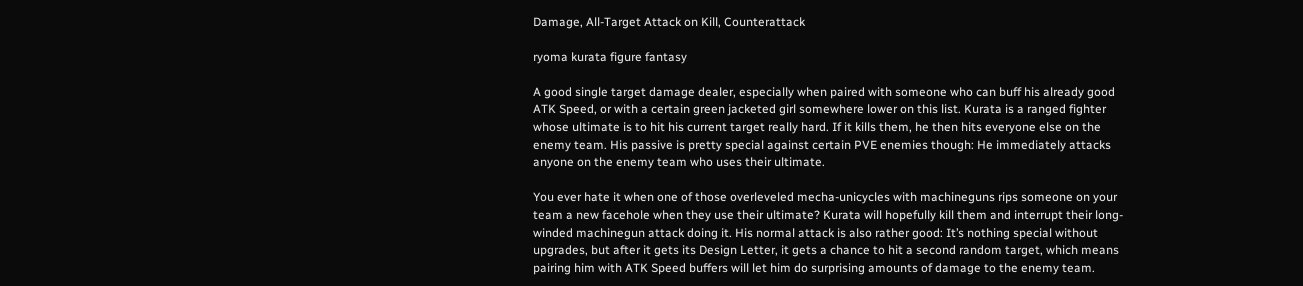Damage, All-Target Attack on Kill, Counterattack

ryoma kurata figure fantasy

A good single target damage dealer, especially when paired with someone who can buff his already good ATK Speed, or with a certain green jacketed girl somewhere lower on this list. Kurata is a ranged fighter whose ultimate is to hit his current target really hard. If it kills them, he then hits everyone else on the enemy team. His passive is pretty special against certain PVE enemies though: He immediately attacks anyone on the enemy team who uses their ultimate.

You ever hate it when one of those overleveled mecha-unicycles with machineguns rips someone on your team a new facehole when they use their ultimate? Kurata will hopefully kill them and interrupt their long-winded machinegun attack doing it. His normal attack is also rather good: It’s nothing special without upgrades, but after it gets its Design Letter, it gets a chance to hit a second random target, which means pairing him with ATK Speed buffers will let him do surprising amounts of damage to the enemy team.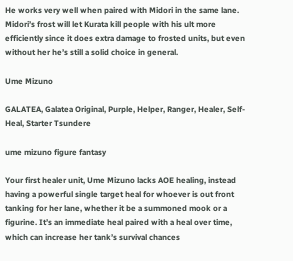He works very well when paired with Midori in the same lane. Midori’s frost will let Kurata kill people with his ult more efficiently since it does extra damage to frosted units, but even without her he’s still a solid choice in general.

Ume Mizuno

GALATEA, Galatea Original, Purple, Helper, Ranger, Healer, Self-Heal, Starter Tsundere

ume mizuno figure fantasy

Your first healer unit, Ume Mizuno lacks AOE healing, instead having a powerful single target heal for whoever is out front tanking for her lane, whether it be a summoned mook or a figurine. It’s an immediate heal paired with a heal over time, which can increase her tank’s survival chances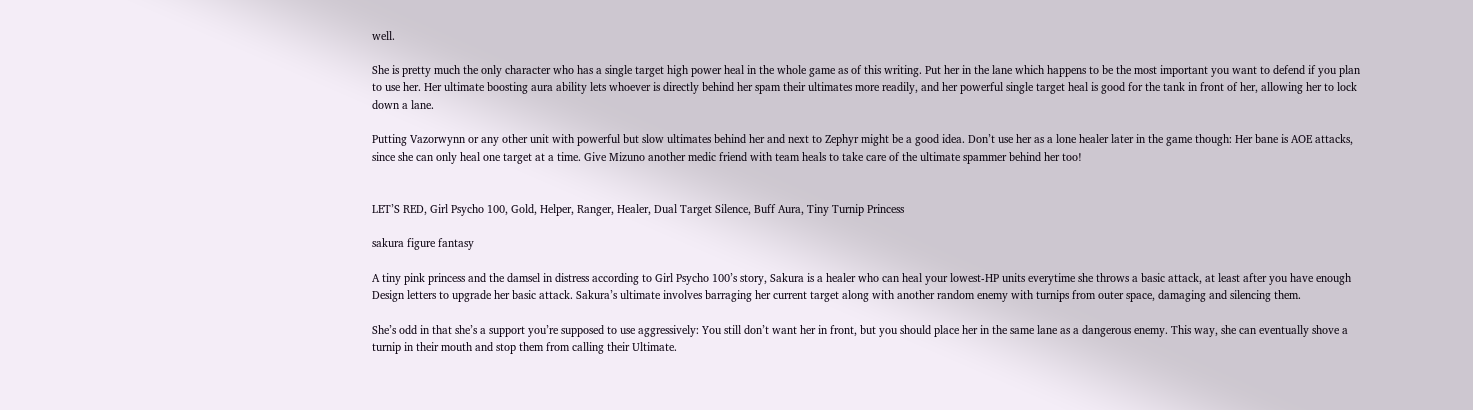well.

She is pretty much the only character who has a single target high power heal in the whole game as of this writing. Put her in the lane which happens to be the most important you want to defend if you plan to use her. Her ultimate boosting aura ability lets whoever is directly behind her spam their ultimates more readily, and her powerful single target heal is good for the tank in front of her, allowing her to lock down a lane.

Putting Vazorwynn or any other unit with powerful but slow ultimates behind her and next to Zephyr might be a good idea. Don’t use her as a lone healer later in the game though: Her bane is AOE attacks, since she can only heal one target at a time. Give Mizuno another medic friend with team heals to take care of the ultimate spammer behind her too!


LET’S RED, Girl Psycho 100, Gold, Helper, Ranger, Healer, Dual Target Silence, Buff Aura, Tiny Turnip Princess

sakura figure fantasy

A tiny pink princess and the damsel in distress according to Girl Psycho 100’s story, Sakura is a healer who can heal your lowest-HP units everytime she throws a basic attack, at least after you have enough Design letters to upgrade her basic attack. Sakura’s ultimate involves barraging her current target along with another random enemy with turnips from outer space, damaging and silencing them.

She’s odd in that she’s a support you’re supposed to use aggressively: You still don’t want her in front, but you should place her in the same lane as a dangerous enemy. This way, she can eventually shove a turnip in their mouth and stop them from calling their Ultimate.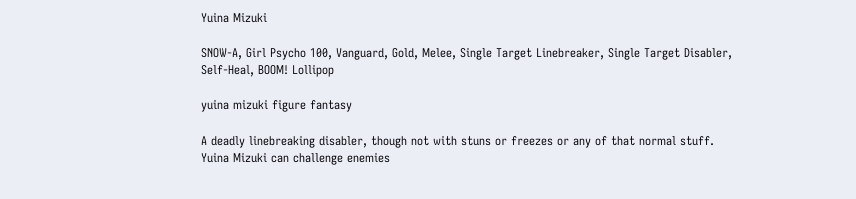Yuina Mizuki

SNOW-A, Girl Psycho 100, Vanguard, Gold, Melee, Single Target Linebreaker, Single Target Disabler, Self-Heal, BOOM! Lollipop

yuina mizuki figure fantasy

A deadly linebreaking disabler, though not with stuns or freezes or any of that normal stuff. Yuina Mizuki can challenge enemies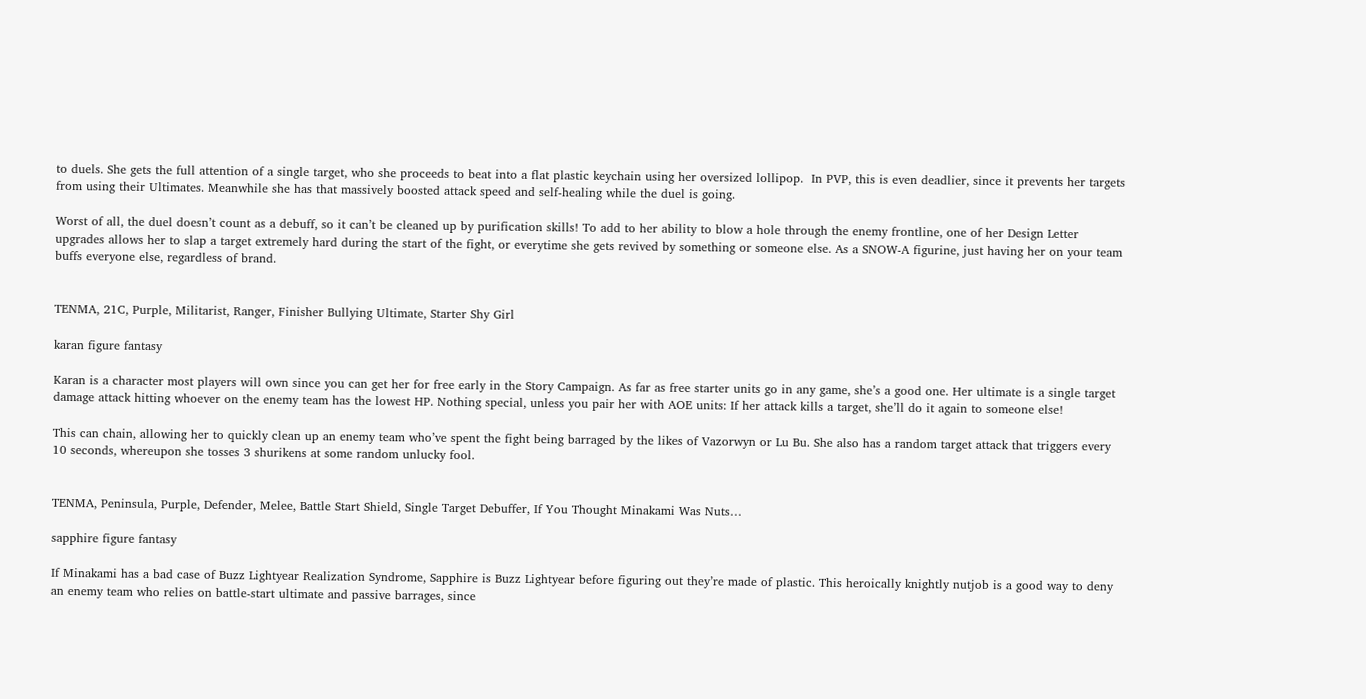to duels. She gets the full attention of a single target, who she proceeds to beat into a flat plastic keychain using her oversized lollipop.  In PVP, this is even deadlier, since it prevents her targets from using their Ultimates. Meanwhile she has that massively boosted attack speed and self-healing while the duel is going.

Worst of all, the duel doesn’t count as a debuff, so it can’t be cleaned up by purification skills! To add to her ability to blow a hole through the enemy frontline, one of her Design Letter upgrades allows her to slap a target extremely hard during the start of the fight, or everytime she gets revived by something or someone else. As a SNOW-A figurine, just having her on your team buffs everyone else, regardless of brand.


TENMA, 21C, Purple, Militarist, Ranger, Finisher Bullying Ultimate, Starter Shy Girl

karan figure fantasy

Karan is a character most players will own since you can get her for free early in the Story Campaign. As far as free starter units go in any game, she’s a good one. Her ultimate is a single target damage attack hitting whoever on the enemy team has the lowest HP. Nothing special, unless you pair her with AOE units: If her attack kills a target, she’ll do it again to someone else!

This can chain, allowing her to quickly clean up an enemy team who’ve spent the fight being barraged by the likes of Vazorwyn or Lu Bu. She also has a random target attack that triggers every 10 seconds, whereupon she tosses 3 shurikens at some random unlucky fool.


TENMA, Peninsula, Purple, Defender, Melee, Battle Start Shield, Single Target Debuffer, If You Thought Minakami Was Nuts…

sapphire figure fantasy

If Minakami has a bad case of Buzz Lightyear Realization Syndrome, Sapphire is Buzz Lightyear before figuring out they’re made of plastic. This heroically knightly nutjob is a good way to deny an enemy team who relies on battle-start ultimate and passive barrages, since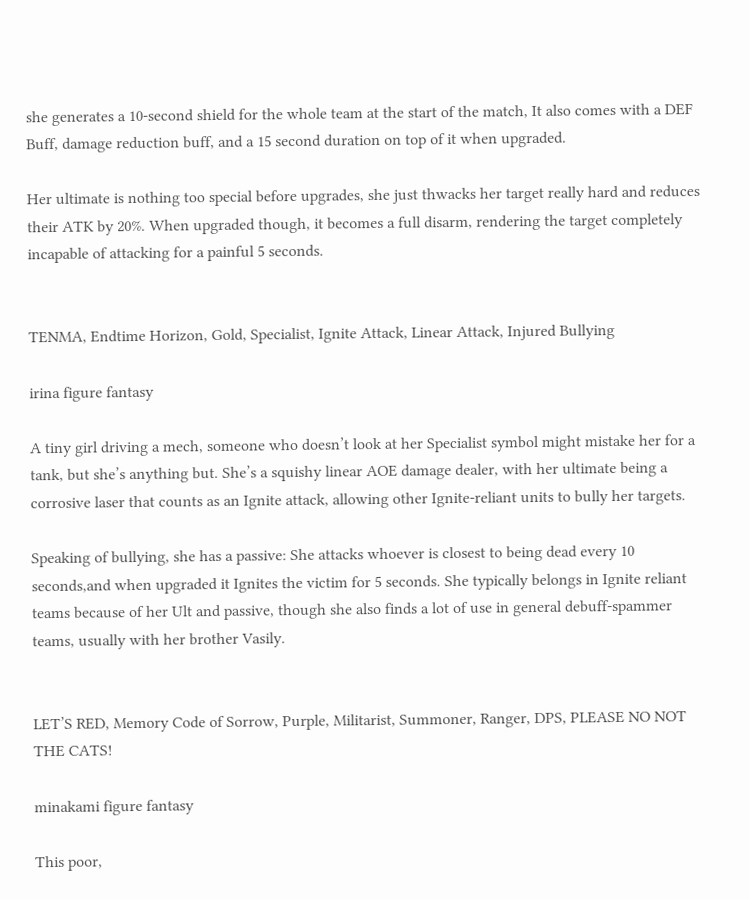she generates a 10-second shield for the whole team at the start of the match, It also comes with a DEF Buff, damage reduction buff, and a 15 second duration on top of it when upgraded.

Her ultimate is nothing too special before upgrades, she just thwacks her target really hard and reduces their ATK by 20%. When upgraded though, it becomes a full disarm, rendering the target completely incapable of attacking for a painful 5 seconds.


TENMA, Endtime Horizon, Gold, Specialist, Ignite Attack, Linear Attack, Injured Bullying

irina figure fantasy

A tiny girl driving a mech, someone who doesn’t look at her Specialist symbol might mistake her for a tank, but she’s anything but. She’s a squishy linear AOE damage dealer, with her ultimate being a corrosive laser that counts as an Ignite attack, allowing other Ignite-reliant units to bully her targets.

Speaking of bullying, she has a passive: She attacks whoever is closest to being dead every 10 seconds,and when upgraded it Ignites the victim for 5 seconds. She typically belongs in Ignite reliant teams because of her Ult and passive, though she also finds a lot of use in general debuff-spammer teams, usually with her brother Vasily.


LET’S RED, Memory Code of Sorrow, Purple, Militarist, Summoner, Ranger, DPS, PLEASE NO NOT THE CATS!

minakami figure fantasy

This poor,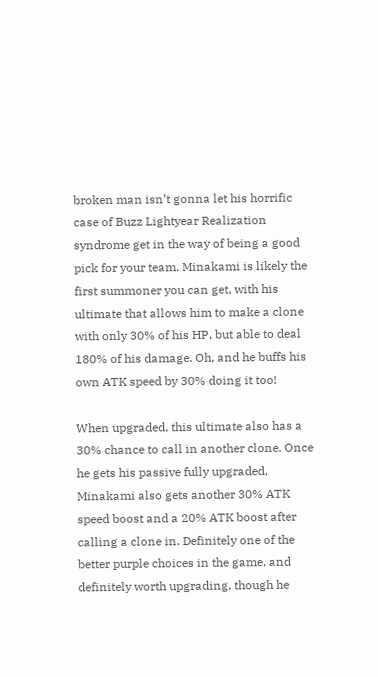broken man isn’t gonna let his horrific case of Buzz Lightyear Realization syndrome get in the way of being a good pick for your team. Minakami is likely the first summoner you can get, with his ultimate that allows him to make a clone with only 30% of his HP, but able to deal 180% of his damage. Oh, and he buffs his own ATK speed by 30% doing it too!

When upgraded, this ultimate also has a 30% chance to call in another clone. Once he gets his passive fully upgraded, Minakami also gets another 30% ATK speed boost and a 20% ATK boost after calling a clone in. Definitely one of the better purple choices in the game, and definitely worth upgrading, though he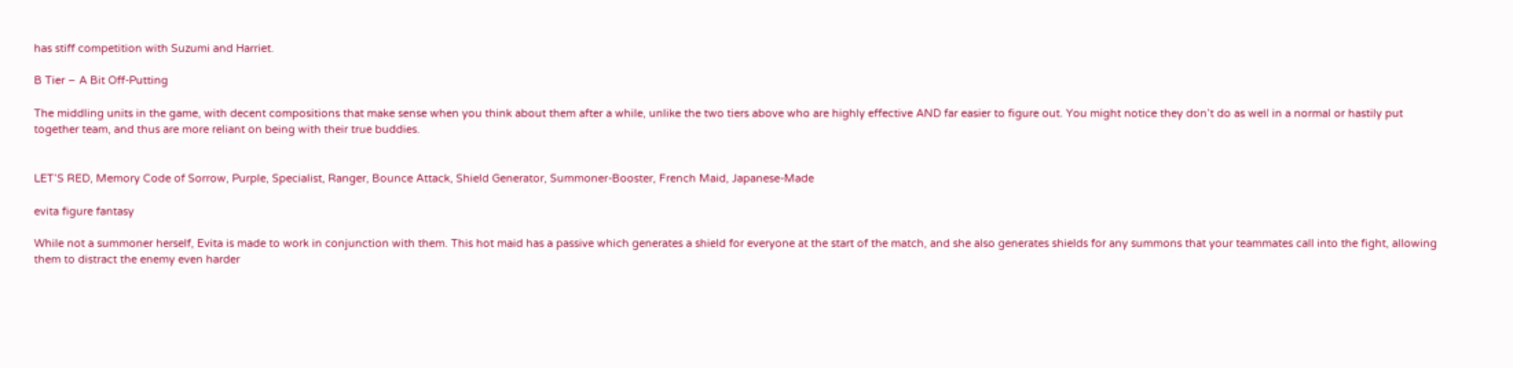has stiff competition with Suzumi and Harriet.

B Tier – A Bit Off-Putting

The middling units in the game, with decent compositions that make sense when you think about them after a while, unlike the two tiers above who are highly effective AND far easier to figure out. You might notice they don’t do as well in a normal or hastily put together team, and thus are more reliant on being with their true buddies.


LET’S RED, Memory Code of Sorrow, Purple, Specialist, Ranger, Bounce Attack, Shield Generator, Summoner-Booster, French Maid, Japanese-Made

evita figure fantasy

While not a summoner herself, Evita is made to work in conjunction with them. This hot maid has a passive which generates a shield for everyone at the start of the match, and she also generates shields for any summons that your teammates call into the fight, allowing them to distract the enemy even harder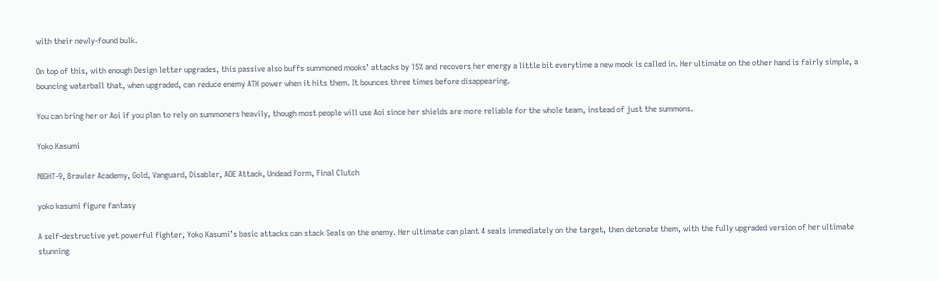with their newly-found bulk.

On top of this, with enough Design letter upgrades, this passive also buffs summoned mooks’ attacks by 15% and recovers her energy a little bit everytime a new mook is called in. Her ultimate on the other hand is fairly simple, a bouncing waterball that, when upgraded, can reduce enemy ATK power when it hits them. It bounces three times before disappearing.

You can bring her or Aoi if you plan to rely on summoners heavily, though most people will use Aoi since her shields are more reliable for the whole team, instead of just the summons.

Yoko Kasumi

NIGHT-9, Brawler Academy, Gold, Vanguard, Disabler, AOE Attack, Undead Form, Final Clutch

yoko kasumi figure fantasy

A self-destructive yet powerful fighter, Yoko Kasumi’s basic attacks can stack Seals on the enemy. Her ultimate can plant 4 seals immediately on the target, then detonate them, with the fully upgraded version of her ultimate stunning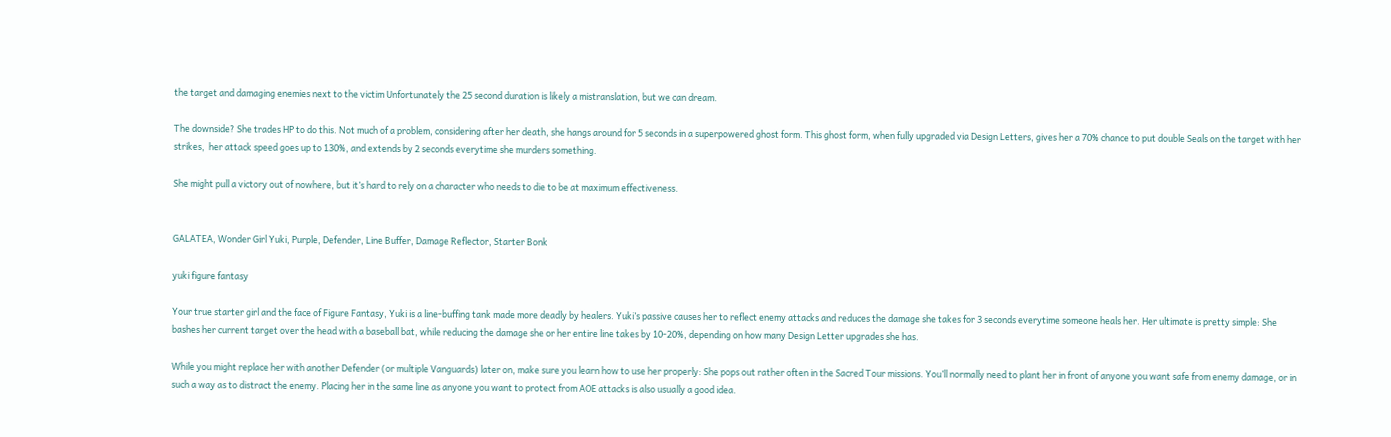the target and damaging enemies next to the victim Unfortunately the 25 second duration is likely a mistranslation, but we can dream.

The downside? She trades HP to do this. Not much of a problem, considering after her death, she hangs around for 5 seconds in a superpowered ghost form. This ghost form, when fully upgraded via Design Letters, gives her a 70% chance to put double Seals on the target with her strikes,  her attack speed goes up to 130%, and extends by 2 seconds everytime she murders something.

She might pull a victory out of nowhere, but it’s hard to rely on a character who needs to die to be at maximum effectiveness.


GALATEA, Wonder Girl Yuki, Purple, Defender, Line Buffer, Damage Reflector, Starter Bonk

yuki figure fantasy

Your true starter girl and the face of Figure Fantasy, Yuki is a line-buffing tank made more deadly by healers. Yuki’s passive causes her to reflect enemy attacks and reduces the damage she takes for 3 seconds everytime someone heals her. Her ultimate is pretty simple: She bashes her current target over the head with a baseball bat, while reducing the damage she or her entire line takes by 10-20%, depending on how many Design Letter upgrades she has.

While you might replace her with another Defender (or multiple Vanguards) later on, make sure you learn how to use her properly: She pops out rather often in the Sacred Tour missions. You’ll normally need to plant her in front of anyone you want safe from enemy damage, or in such a way as to distract the enemy. Placing her in the same line as anyone you want to protect from AOE attacks is also usually a good idea.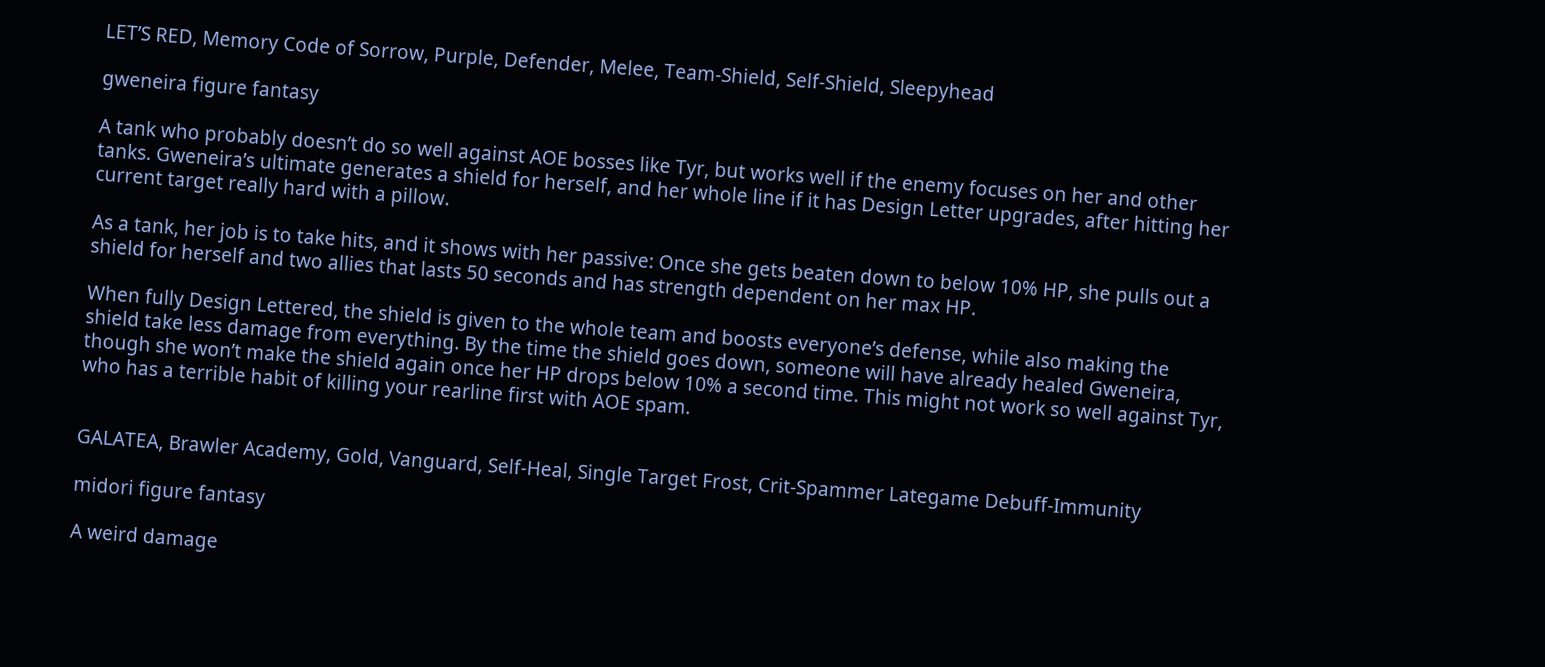LET’S RED, Memory Code of Sorrow, Purple, Defender, Melee, Team-Shield, Self-Shield, Sleepyhead

gweneira figure fantasy

A tank who probably doesn’t do so well against AOE bosses like Tyr, but works well if the enemy focuses on her and other tanks. Gweneira’s ultimate generates a shield for herself, and her whole line if it has Design Letter upgrades, after hitting her current target really hard with a pillow.

As a tank, her job is to take hits, and it shows with her passive: Once she gets beaten down to below 10% HP, she pulls out a shield for herself and two allies that lasts 50 seconds and has strength dependent on her max HP.

When fully Design Lettered, the shield is given to the whole team and boosts everyone’s defense, while also making the shield take less damage from everything. By the time the shield goes down, someone will have already healed Gweneira, though she won’t make the shield again once her HP drops below 10% a second time. This might not work so well against Tyr, who has a terrible habit of killing your rearline first with AOE spam.


GALATEA, Brawler Academy, Gold, Vanguard, Self-Heal, Single Target Frost, Crit-Spammer Lategame Debuff-Immunity

midori figure fantasy

A weird damage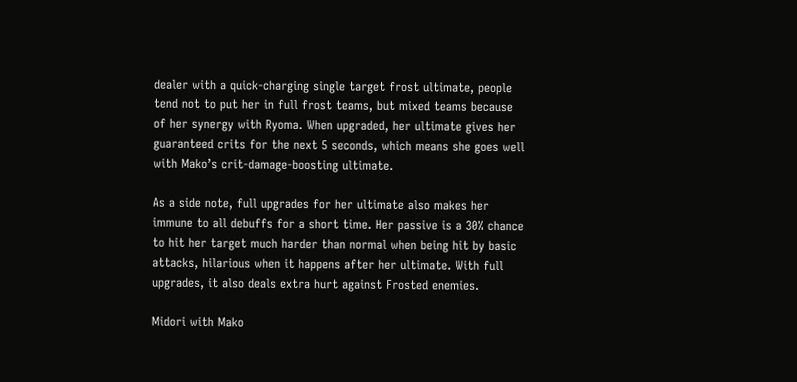dealer with a quick-charging single target frost ultimate, people tend not to put her in full frost teams, but mixed teams because of her synergy with Ryoma. When upgraded, her ultimate gives her guaranteed crits for the next 5 seconds, which means she goes well with Mako’s crit-damage-boosting ultimate.

As a side note, full upgrades for her ultimate also makes her immune to all debuffs for a short time. Her passive is a 30% chance to hit her target much harder than normal when being hit by basic attacks, hilarious when it happens after her ultimate. With full upgrades, it also deals extra hurt against Frosted enemies.

Midori with Mako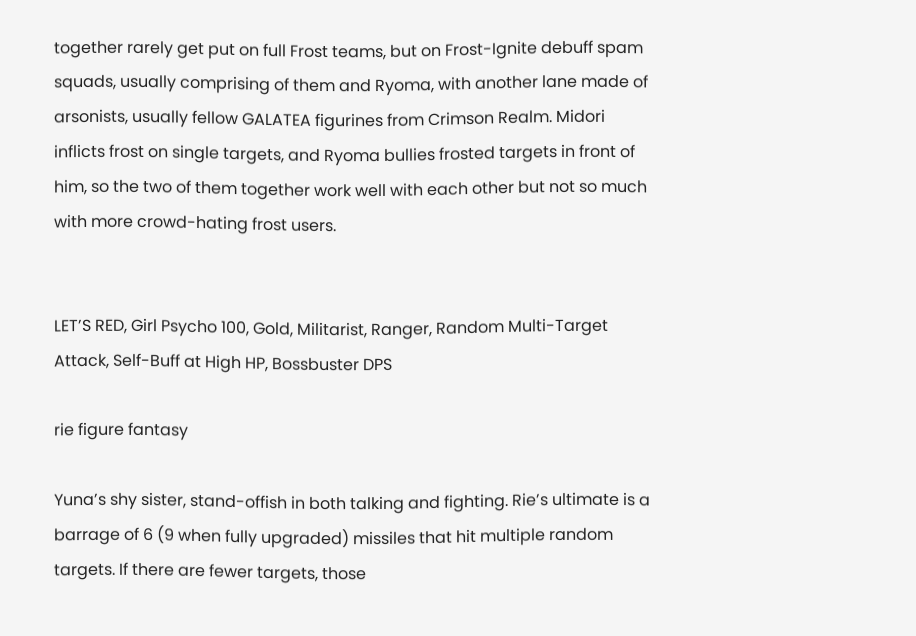together rarely get put on full Frost teams, but on Frost-Ignite debuff spam squads, usually comprising of them and Ryoma, with another lane made of arsonists, usually fellow GALATEA figurines from Crimson Realm. Midori inflicts frost on single targets, and Ryoma bullies frosted targets in front of him, so the two of them together work well with each other but not so much with more crowd-hating frost users.


LET’S RED, Girl Psycho 100, Gold, Militarist, Ranger, Random Multi-Target Attack, Self-Buff at High HP, Bossbuster DPS

rie figure fantasy

Yuna’s shy sister, stand-offish in both talking and fighting. Rie’s ultimate is a barrage of 6 (9 when fully upgraded) missiles that hit multiple random targets. If there are fewer targets, those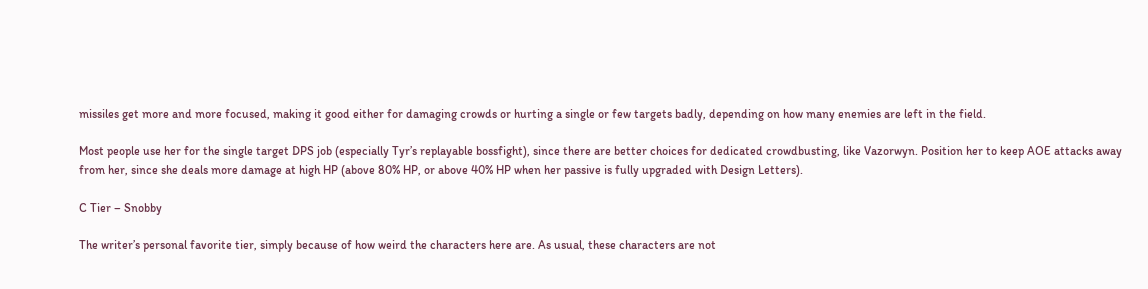missiles get more and more focused, making it good either for damaging crowds or hurting a single or few targets badly, depending on how many enemies are left in the field.

Most people use her for the single target DPS job (especially Tyr’s replayable bossfight), since there are better choices for dedicated crowdbusting, like Vazorwyn. Position her to keep AOE attacks away from her, since she deals more damage at high HP (above 80% HP, or above 40% HP when her passive is fully upgraded with Design Letters).

C Tier – Snobby

The writer’s personal favorite tier, simply because of how weird the characters here are. As usual, these characters are not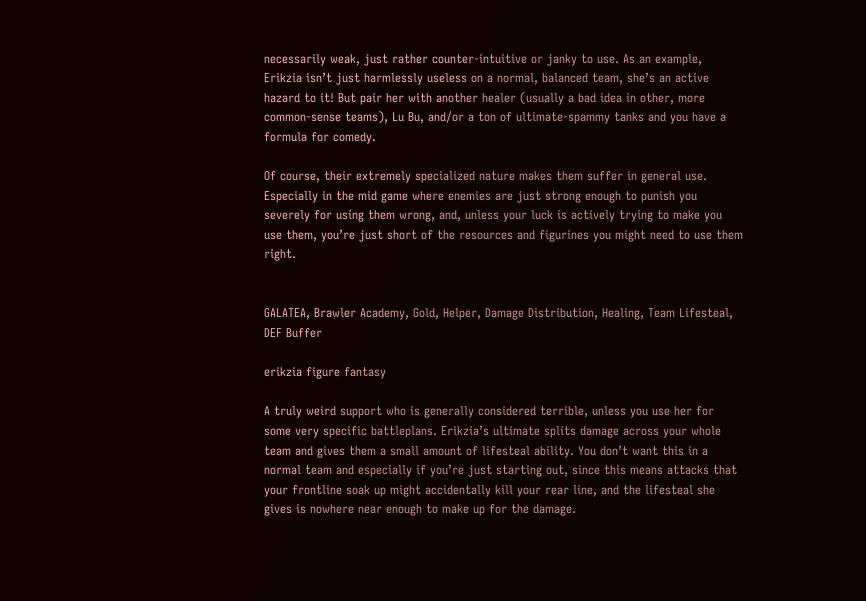necessarily weak, just rather counter-intuitive or janky to use. As an example, Erikzia isn’t just harmlessly useless on a normal, balanced team, she’s an active hazard to it! But pair her with another healer (usually a bad idea in other, more common-sense teams), Lu Bu, and/or a ton of ultimate-spammy tanks and you have a formula for comedy.

Of course, their extremely specialized nature makes them suffer in general use. Especially in the mid game where enemies are just strong enough to punish you severely for using them wrong, and, unless your luck is actively trying to make you use them, you’re just short of the resources and figurines you might need to use them right.


GALATEA, Brawler Academy, Gold, Helper, Damage Distribution, Healing, Team Lifesteal, DEF Buffer

erikzia figure fantasy

A truly weird support who is generally considered terrible, unless you use her for some very specific battleplans. Erikzia’s ultimate splits damage across your whole team and gives them a small amount of lifesteal ability. You don’t want this in a normal team and especially if you’re just starting out, since this means attacks that your frontline soak up might accidentally kill your rear line, and the lifesteal she gives is nowhere near enough to make up for the damage.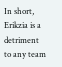In short, Erikzia is a detriment to any team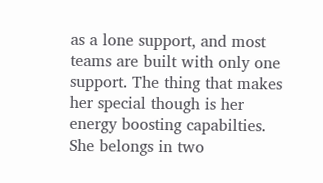as a lone support, and most teams are built with only one support. The thing that makes her special though is her energy boosting capabilties. She belongs in two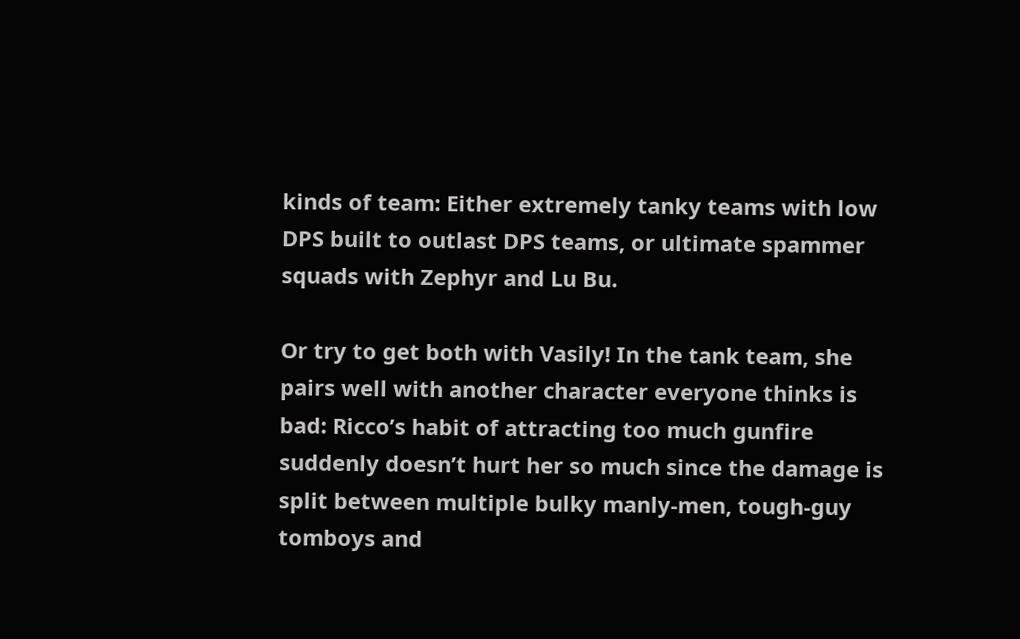kinds of team: Either extremely tanky teams with low DPS built to outlast DPS teams, or ultimate spammer squads with Zephyr and Lu Bu.

Or try to get both with Vasily! In the tank team, she pairs well with another character everyone thinks is bad: Ricco’s habit of attracting too much gunfire suddenly doesn’t hurt her so much since the damage is split between multiple bulky manly-men, tough-guy tomboys and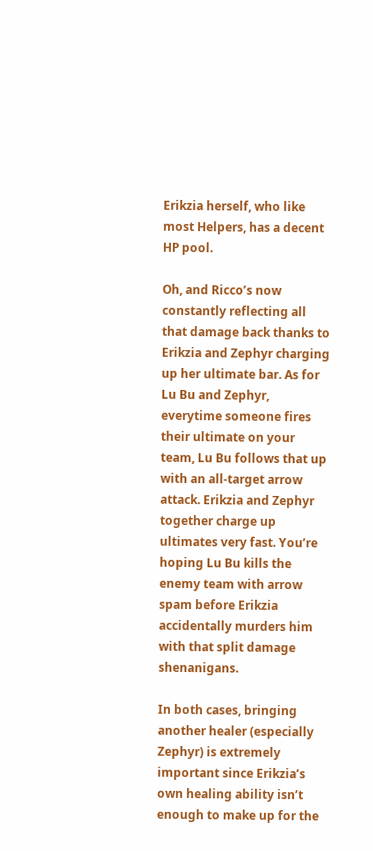Erikzia herself, who like most Helpers, has a decent HP pool.

Oh, and Ricco’s now constantly reflecting all that damage back thanks to Erikzia and Zephyr charging up her ultimate bar. As for Lu Bu and Zephyr, everytime someone fires their ultimate on your team, Lu Bu follows that up with an all-target arrow attack. Erikzia and Zephyr together charge up ultimates very fast. You’re hoping Lu Bu kills the enemy team with arrow spam before Erikzia accidentally murders him with that split damage shenanigans.

In both cases, bringing another healer (especially Zephyr) is extremely important since Erikzia’s own healing ability isn’t enough to make up for the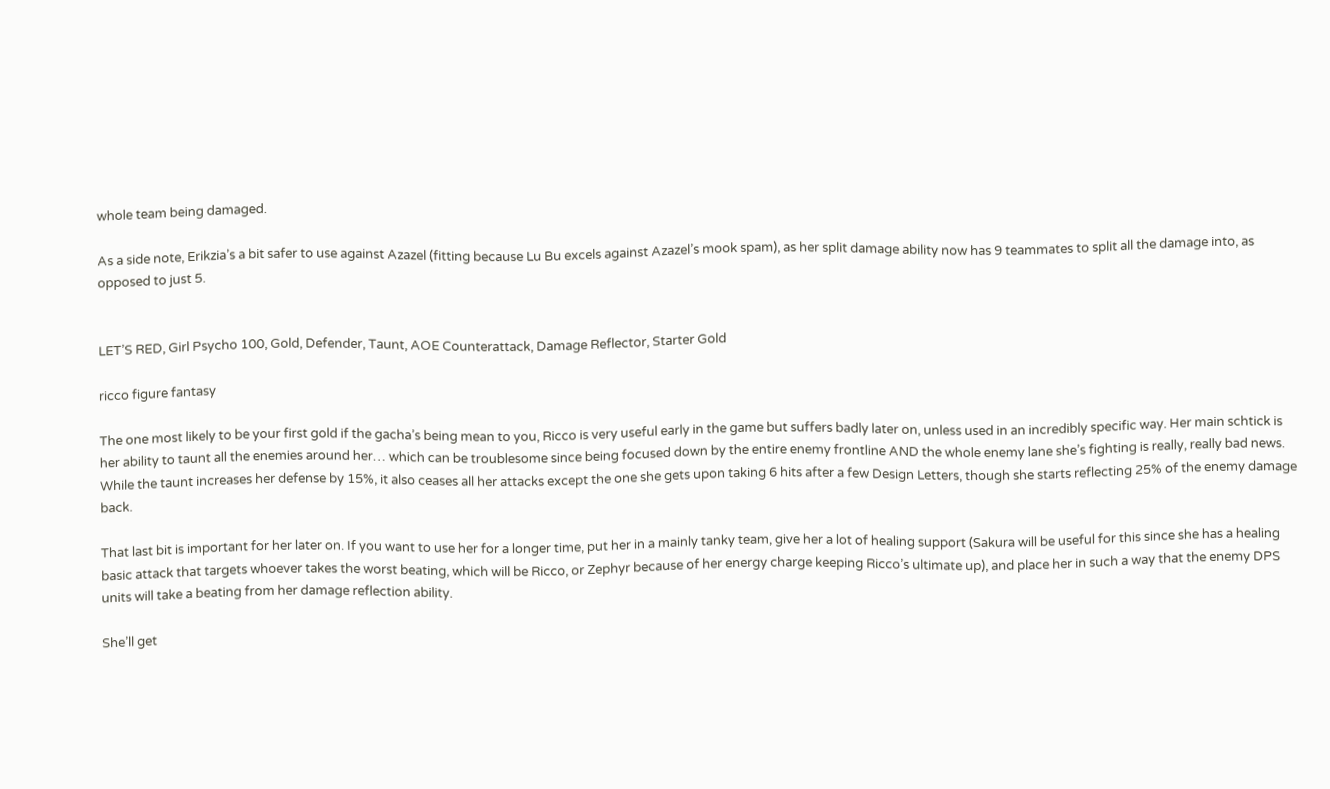whole team being damaged.

As a side note, Erikzia’s a bit safer to use against Azazel (fitting because Lu Bu excels against Azazel’s mook spam), as her split damage ability now has 9 teammates to split all the damage into, as opposed to just 5.


LET’S RED, Girl Psycho 100, Gold, Defender, Taunt, AOE Counterattack, Damage Reflector, Starter Gold

ricco figure fantasy

The one most likely to be your first gold if the gacha’s being mean to you, Ricco is very useful early in the game but suffers badly later on, unless used in an incredibly specific way. Her main schtick is her ability to taunt all the enemies around her… which can be troublesome since being focused down by the entire enemy frontline AND the whole enemy lane she’s fighting is really, really bad news. While the taunt increases her defense by 15%, it also ceases all her attacks except the one she gets upon taking 6 hits after a few Design Letters, though she starts reflecting 25% of the enemy damage back.

That last bit is important for her later on. If you want to use her for a longer time, put her in a mainly tanky team, give her a lot of healing support (Sakura will be useful for this since she has a healing basic attack that targets whoever takes the worst beating, which will be Ricco, or Zephyr because of her energy charge keeping Ricco’s ultimate up), and place her in such a way that the enemy DPS units will take a beating from her damage reflection ability.

She’ll get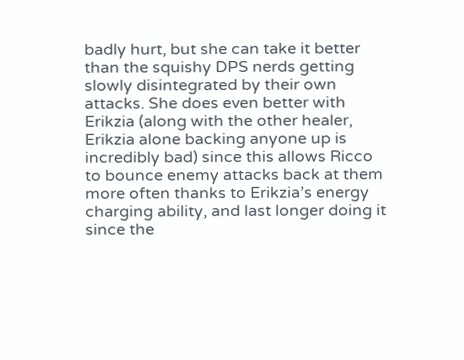badly hurt, but she can take it better than the squishy DPS nerds getting slowly disintegrated by their own attacks. She does even better with Erikzia (along with the other healer, Erikzia alone backing anyone up is incredibly bad) since this allows Ricco to bounce enemy attacks back at them more often thanks to Erikzia’s energy charging ability, and last longer doing it since the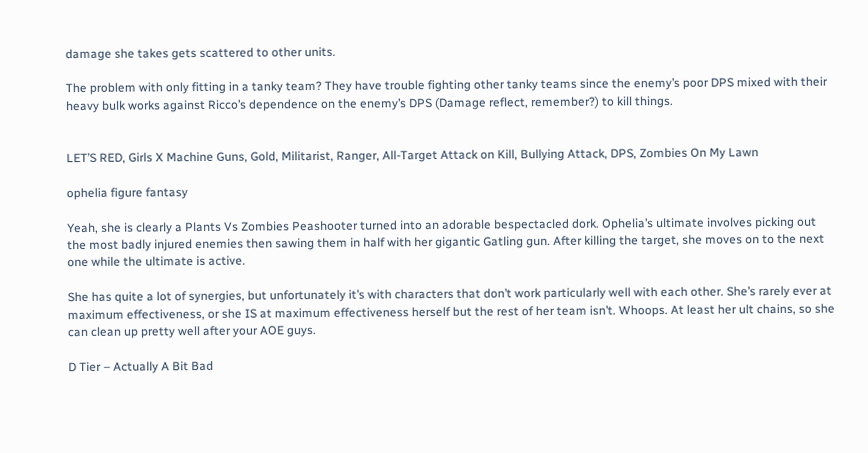damage she takes gets scattered to other units.

The problem with only fitting in a tanky team? They have trouble fighting other tanky teams since the enemy’s poor DPS mixed with their heavy bulk works against Ricco’s dependence on the enemy’s DPS (Damage reflect, remember?) to kill things.


LET’S RED, Girls X Machine Guns, Gold, Militarist, Ranger, All-Target Attack on Kill, Bullying Attack, DPS, Zombies On My Lawn

ophelia figure fantasy

Yeah, she is clearly a Plants Vs Zombies Peashooter turned into an adorable bespectacled dork. Ophelia’s ultimate involves picking out the most badly injured enemies then sawing them in half with her gigantic Gatling gun. After killing the target, she moves on to the next one while the ultimate is active.

She has quite a lot of synergies, but unfortunately it’s with characters that don’t work particularly well with each other. She’s rarely ever at maximum effectiveness, or she IS at maximum effectiveness herself but the rest of her team isn’t. Whoops. At least her ult chains, so she can clean up pretty well after your AOE guys.

D Tier – Actually A Bit Bad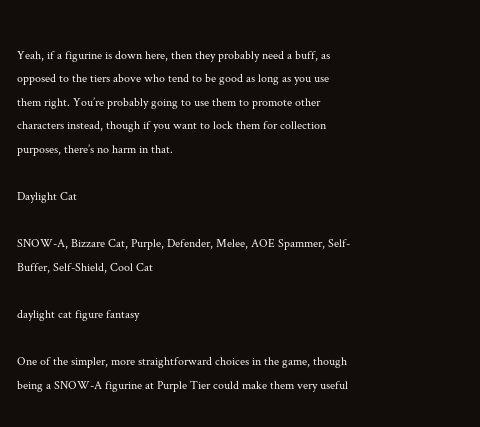Yeah, if a figurine is down here, then they probably need a buff, as opposed to the tiers above who tend to be good as long as you use them right. You’re probably going to use them to promote other characters instead, though if you want to lock them for collection purposes, there’s no harm in that.

Daylight Cat

SNOW-A, Bizzare Cat, Purple, Defender, Melee, AOE Spammer, Self-Buffer, Self-Shield, Cool Cat

daylight cat figure fantasy

One of the simpler, more straightforward choices in the game, though being a SNOW-A figurine at Purple Tier could make them very useful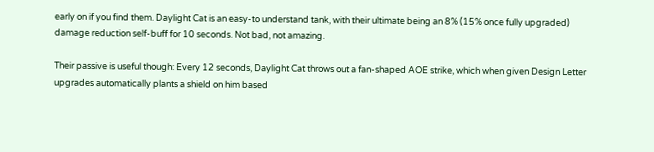early on if you find them. Daylight Cat is an easy-to understand tank, with their ultimate being an 8% (15% once fully upgraded) damage reduction self-buff for 10 seconds. Not bad, not amazing.

Their passive is useful though: Every 12 seconds, Daylight Cat throws out a fan-shaped AOE strike, which when given Design Letter upgrades automatically plants a shield on him based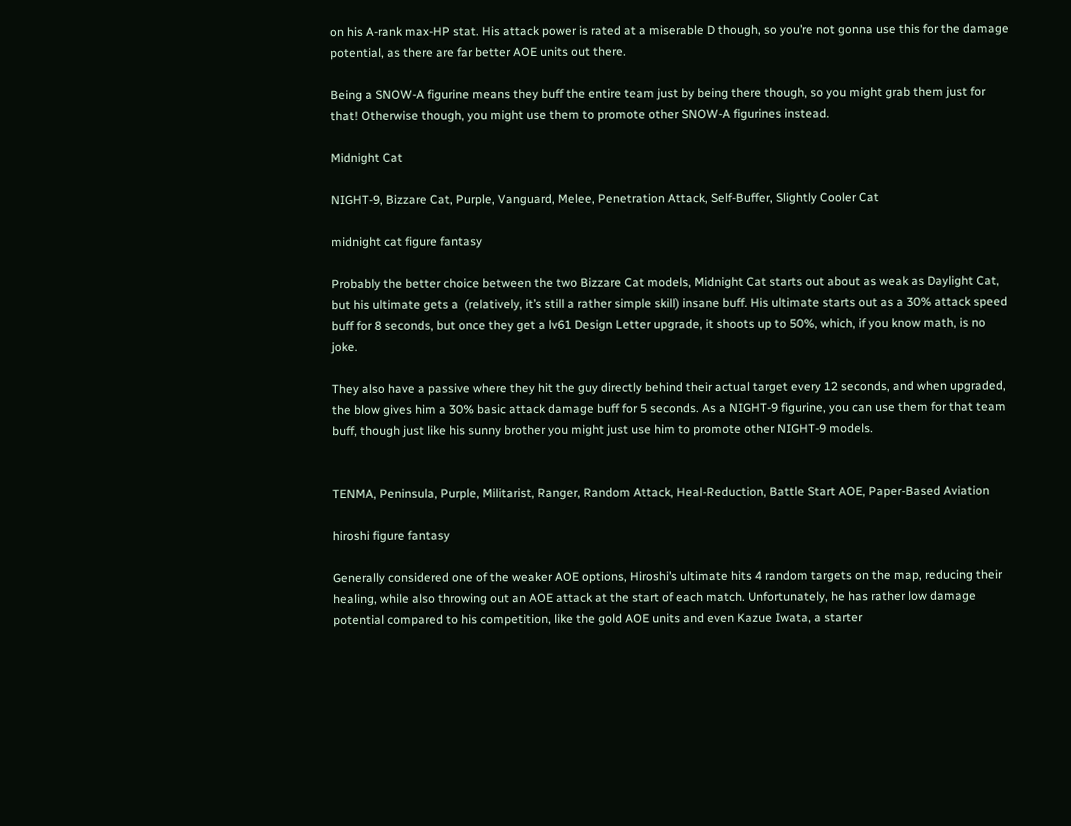on his A-rank max-HP stat. His attack power is rated at a miserable D though, so you’re not gonna use this for the damage potential, as there are far better AOE units out there.

Being a SNOW-A figurine means they buff the entire team just by being there though, so you might grab them just for that! Otherwise though, you might use them to promote other SNOW-A figurines instead.

Midnight Cat

NIGHT-9, Bizzare Cat, Purple, Vanguard, Melee, Penetration Attack, Self-Buffer, Slightly Cooler Cat

midnight cat figure fantasy

Probably the better choice between the two Bizzare Cat models, Midnight Cat starts out about as weak as Daylight Cat, but his ultimate gets a  (relatively, it’s still a rather simple skill) insane buff. His ultimate starts out as a 30% attack speed buff for 8 seconds, but once they get a lv61 Design Letter upgrade, it shoots up to 50%, which, if you know math, is no joke.

They also have a passive where they hit the guy directly behind their actual target every 12 seconds, and when upgraded, the blow gives him a 30% basic attack damage buff for 5 seconds. As a NIGHT-9 figurine, you can use them for that team buff, though just like his sunny brother you might just use him to promote other NIGHT-9 models.


TENMA, Peninsula, Purple, Militarist, Ranger, Random Attack, Heal-Reduction, Battle Start AOE, Paper-Based Aviation

hiroshi figure fantasy

Generally considered one of the weaker AOE options, Hiroshi’s ultimate hits 4 random targets on the map, reducing their healing, while also throwing out an AOE attack at the start of each match. Unfortunately, he has rather low damage potential compared to his competition, like the gold AOE units and even Kazue Iwata, a starter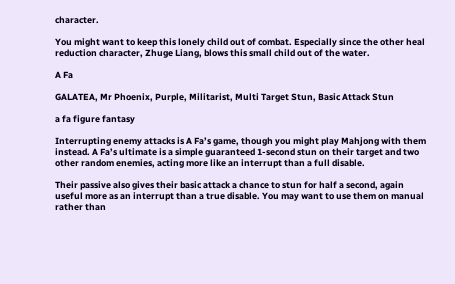character.

You might want to keep this lonely child out of combat. Especially since the other heal reduction character, Zhuge Liang, blows this small child out of the water.

A Fa

GALATEA, Mr Phoenix, Purple, Militarist, Multi Target Stun, Basic Attack Stun

a fa figure fantasy

Interrupting enemy attacks is A Fa’s game, though you might play Mahjong with them instead. A Fa’s ultimate is a simple guaranteed 1-second stun on their target and two other random enemies, acting more like an interrupt than a full disable.

Their passive also gives their basic attack a chance to stun for half a second, again useful more as an interrupt than a true disable. You may want to use them on manual rather than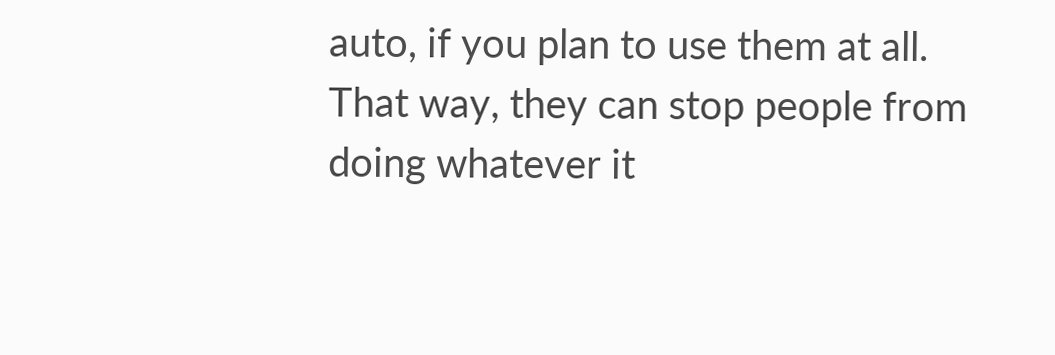auto, if you plan to use them at all. That way, they can stop people from doing whatever it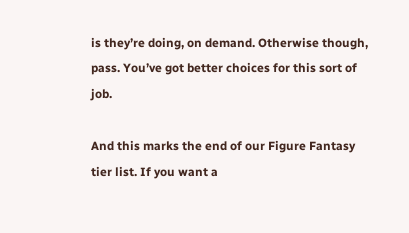is they’re doing, on demand. Otherwise though, pass. You’ve got better choices for this sort of job.

And this marks the end of our Figure Fantasy tier list. If you want a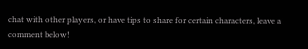chat with other players, or have tips to share for certain characters, leave a comment below!